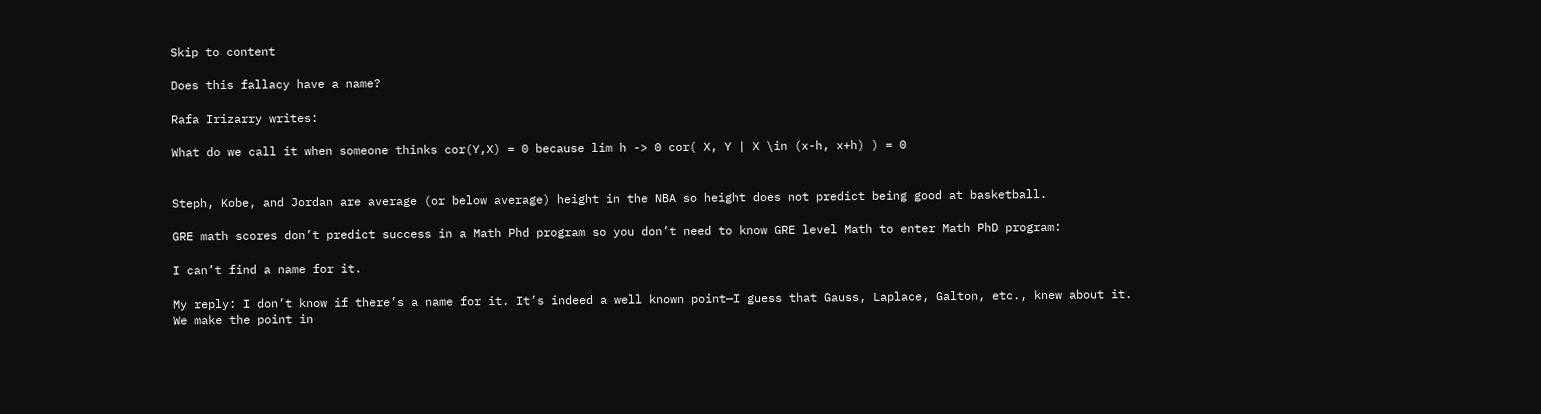Skip to content

Does this fallacy have a name?

Rafa Irizarry writes:

What do we call it when someone thinks cor(Y,X) = 0 because lim h -> 0 cor( X, Y | X \in (x-h, x+h) ) = 0


Steph, Kobe, and Jordan are average (or below average) height in the NBA so height does not predict being good at basketball.

GRE math scores don’t predict success in a Math Phd program so you don’t need to know GRE level Math to enter Math PhD program:

I can’t find a name for it.

My reply: I don’t know if there’s a name for it. It’s indeed a well known point—I guess that Gauss, Laplace, Galton, etc., knew about it. We make the point in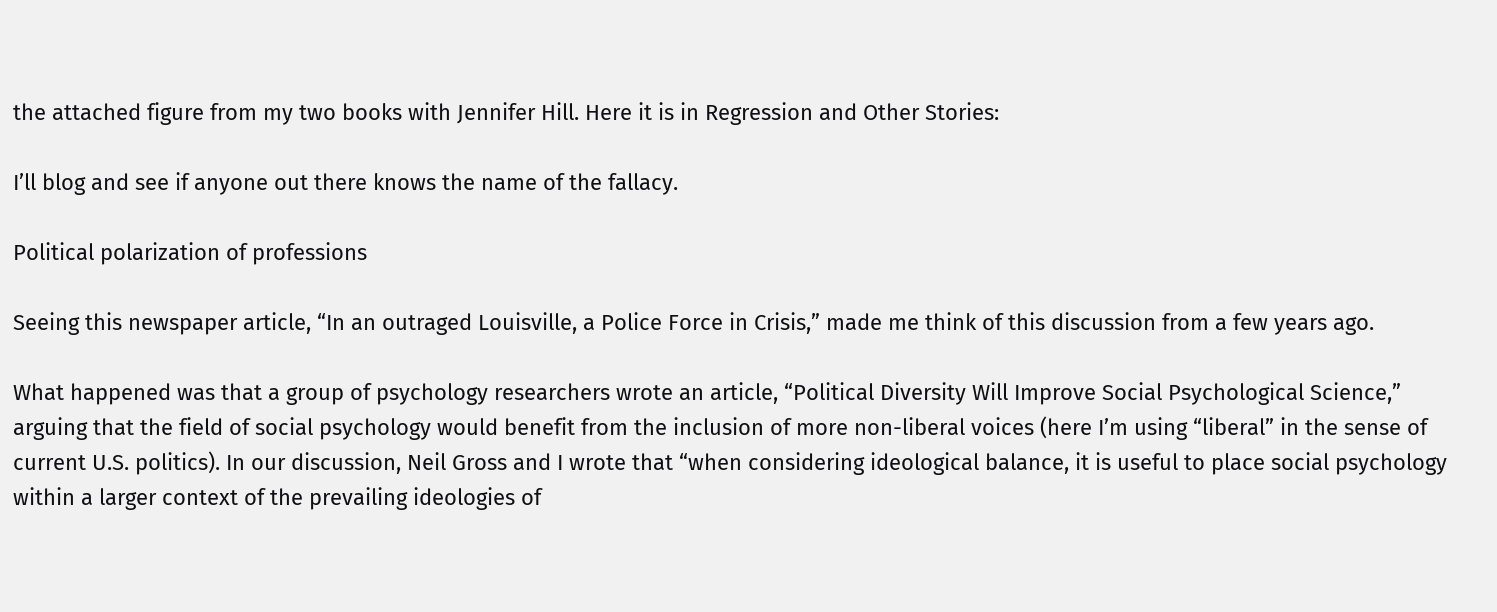the attached figure from my two books with Jennifer Hill. Here it is in Regression and Other Stories:

I’ll blog and see if anyone out there knows the name of the fallacy.

Political polarization of professions

Seeing this newspaper article, “In an outraged Louisville, a Police Force in Crisis,” made me think of this discussion from a few years ago.

What happened was that a group of psychology researchers wrote an article, “Political Diversity Will Improve Social Psychological Science,” arguing that the field of social psychology would benefit from the inclusion of more non-liberal voices (here I’m using “liberal” in the sense of current U.S. politics). In our discussion, Neil Gross and I wrote that “when considering ideological balance, it is useful to place social psychology within a larger context of the prevailing ideologies of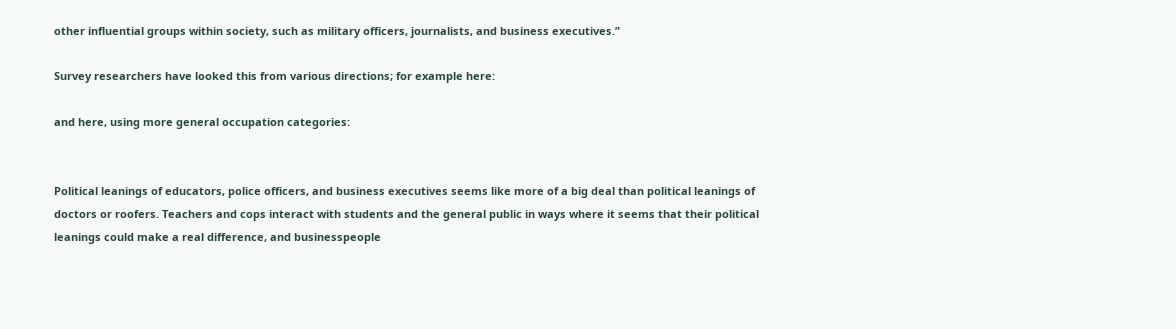other influential groups within society, such as military officers, journalists, and business executives.”

Survey researchers have looked this from various directions; for example here:

and here, using more general occupation categories:


Political leanings of educators, police officers, and business executives seems like more of a big deal than political leanings of doctors or roofers. Teachers and cops interact with students and the general public in ways where it seems that their political leanings could make a real difference, and businesspeople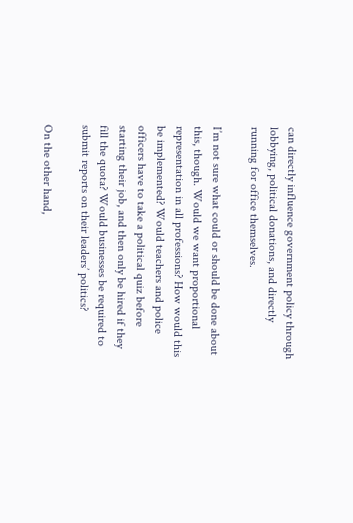can directly influence government policy through lobbying, political donations, and directly running for office themselves.

I’m not sure what could or should be done about this, though. Would we want proportional representation in all professions? How would this be implemented? Would teachers and police officers have to take a political quiz before starting their job, and then only be hired if they fill the quota? Would businesses be required to submit reports on their leaders’ politics?

On the other hand,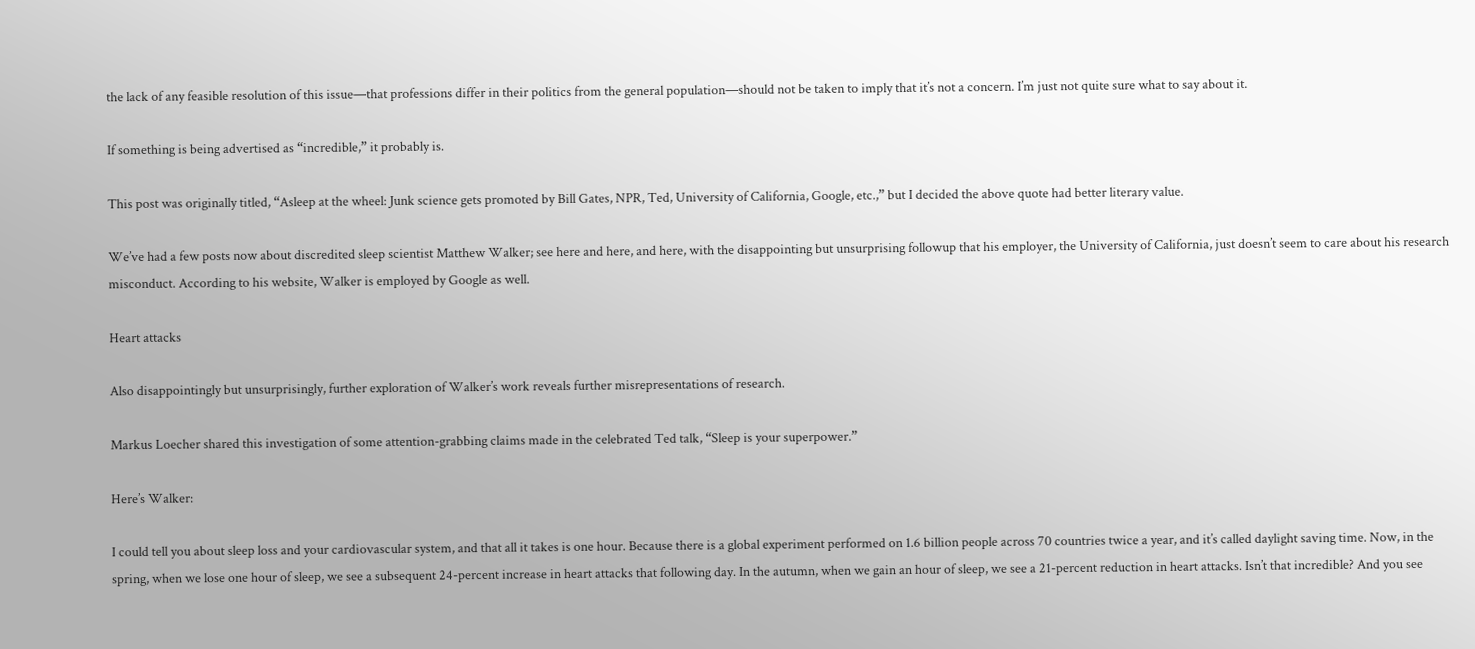the lack of any feasible resolution of this issue—that professions differ in their politics from the general population—should not be taken to imply that it’s not a concern. I’m just not quite sure what to say about it.

If something is being advertised as “incredible,” it probably is.

This post was originally titled, “Asleep at the wheel: Junk science gets promoted by Bill Gates, NPR, Ted, University of California, Google, etc.,” but I decided the above quote had better literary value.

We’ve had a few posts now about discredited sleep scientist Matthew Walker; see here and here, and here, with the disappointing but unsurprising followup that his employer, the University of California, just doesn’t seem to care about his research misconduct. According to his website, Walker is employed by Google as well.

Heart attacks

Also disappointingly but unsurprisingly, further exploration of Walker’s work reveals further misrepresentations of research.

Markus Loecher shared this investigation of some attention-grabbing claims made in the celebrated Ted talk, “Sleep is your superpower.”

Here’s Walker:

I could tell you about sleep loss and your cardiovascular system, and that all it takes is one hour. Because there is a global experiment performed on 1.6 billion people across 70 countries twice a year, and it’s called daylight saving time. Now, in the spring, when we lose one hour of sleep, we see a subsequent 24-percent increase in heart attacks that following day. In the autumn, when we gain an hour of sleep, we see a 21-percent reduction in heart attacks. Isn’t that incredible? And you see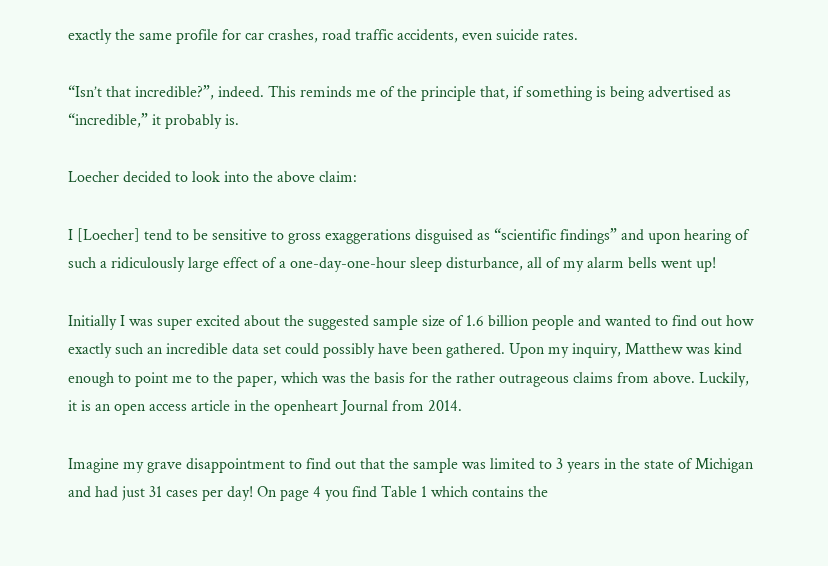exactly the same profile for car crashes, road traffic accidents, even suicide rates.

“Isn’t that incredible?”, indeed. This reminds me of the principle that, if something is being advertised as “incredible,” it probably is.

Loecher decided to look into the above claim:

I [Loecher] tend to be sensitive to gross exaggerations disguised as “scientific findings” and upon hearing of such a ridiculously large effect of a one-day-one-hour sleep disturbance, all of my alarm bells went up!

Initially I was super excited about the suggested sample size of 1.6 billion people and wanted to find out how exactly such an incredible data set could possibly have been gathered. Upon my inquiry, Matthew was kind enough to point me to the paper, which was the basis for the rather outrageous claims from above. Luckily, it is an open access article in the openheart Journal from 2014.

Imagine my grave disappointment to find out that the sample was limited to 3 years in the state of Michigan and had just 31 cases per day! On page 4 you find Table 1 which contains the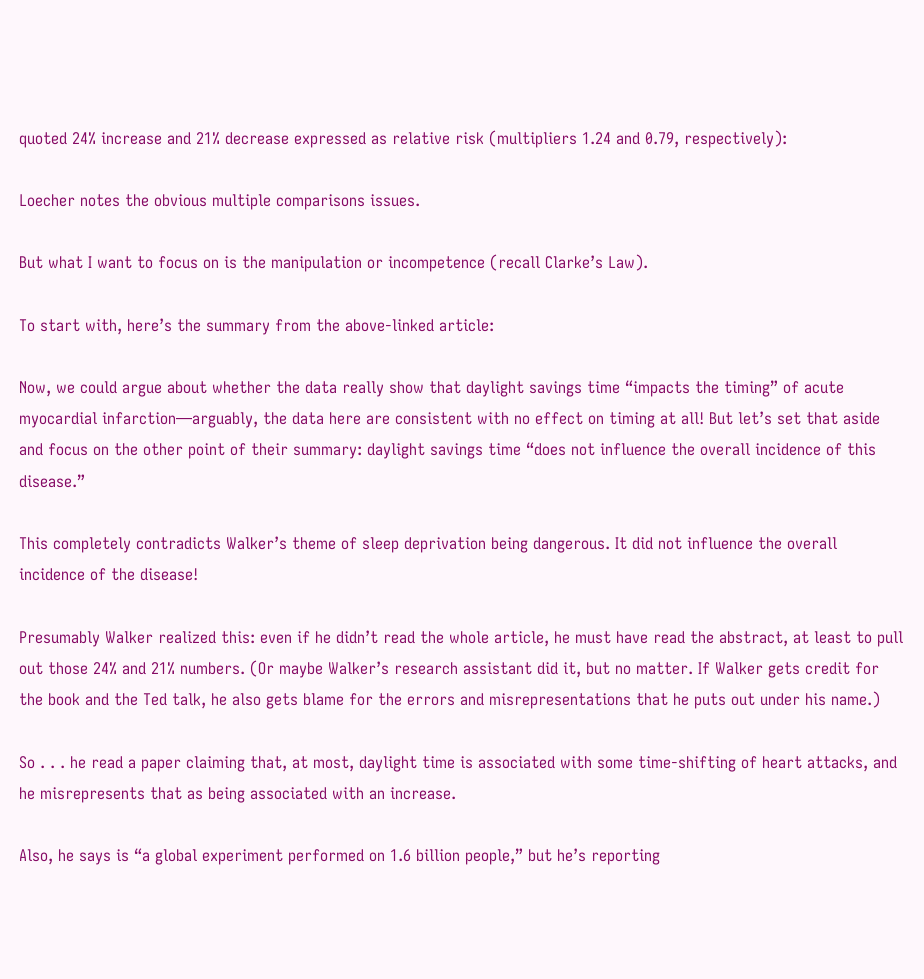quoted 24% increase and 21% decrease expressed as relative risk (multipliers 1.24 and 0.79, respectively):

Loecher notes the obvious multiple comparisons issues.

But what I want to focus on is the manipulation or incompetence (recall Clarke’s Law).

To start with, here’s the summary from the above-linked article:

Now, we could argue about whether the data really show that daylight savings time “impacts the timing” of acute myocardial infarction—arguably, the data here are consistent with no effect on timing at all! But let’s set that aside and focus on the other point of their summary: daylight savings time “does not influence the overall incidence of this disease.”

This completely contradicts Walker’s theme of sleep deprivation being dangerous. It did not influence the overall incidence of the disease!

Presumably Walker realized this: even if he didn’t read the whole article, he must have read the abstract, at least to pull out those 24% and 21% numbers. (Or maybe Walker’s research assistant did it, but no matter. If Walker gets credit for the book and the Ted talk, he also gets blame for the errors and misrepresentations that he puts out under his name.)

So . . . he read a paper claiming that, at most, daylight time is associated with some time-shifting of heart attacks, and he misrepresents that as being associated with an increase.

Also, he says is “a global experiment performed on 1.6 billion people,” but he’s reporting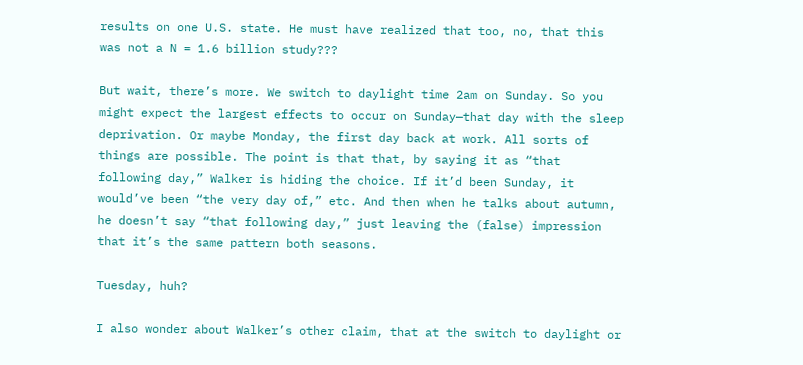results on one U.S. state. He must have realized that too, no, that this was not a N = 1.6 billion study???

But wait, there’s more. We switch to daylight time 2am on Sunday. So you might expect the largest effects to occur on Sunday—that day with the sleep deprivation. Or maybe Monday, the first day back at work. All sorts of things are possible. The point is that that, by saying it as “that following day,” Walker is hiding the choice. If it’d been Sunday, it would’ve been “the very day of,” etc. And then when he talks about autumn, he doesn’t say “that following day,” just leaving the (false) impression that it’s the same pattern both seasons.

Tuesday, huh?

I also wonder about Walker’s other claim, that at the switch to daylight or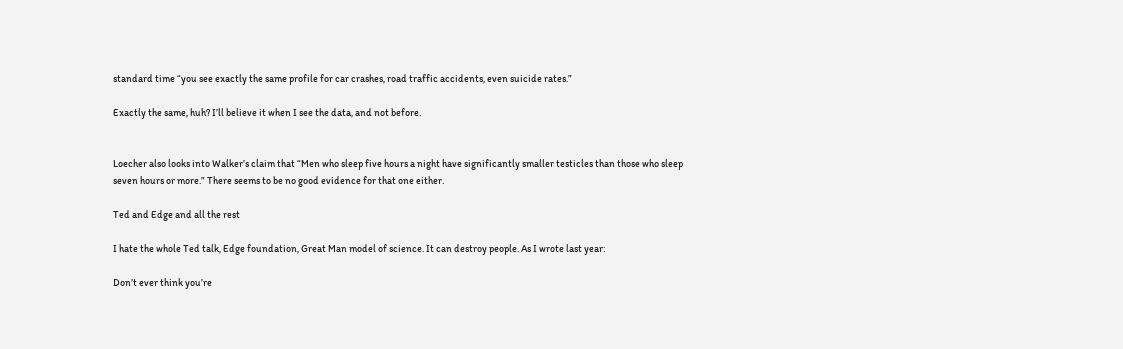standard time “you see exactly the same profile for car crashes, road traffic accidents, even suicide rates.”

Exactly the same, huh? I’ll believe it when I see the data, and not before.


Loecher also looks into Walker’s claim that “Men who sleep five hours a night have significantly smaller testicles than those who sleep seven hours or more.” There seems to be no good evidence for that one either.

Ted and Edge and all the rest

I hate the whole Ted talk, Edge foundation, Great Man model of science. It can destroy people. As I wrote last year:

Don’t ever think you’re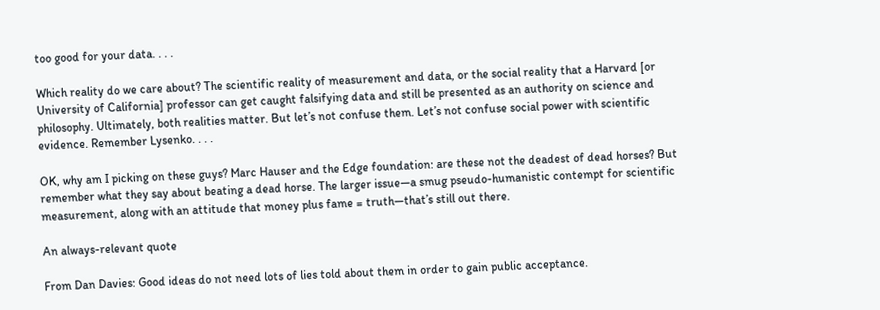too good for your data. . . .

Which reality do we care about? The scientific reality of measurement and data, or the social reality that a Harvard [or University of California] professor can get caught falsifying data and still be presented as an authority on science and philosophy. Ultimately, both realities matter. But let’s not confuse them. Let’s not confuse social power with scientific evidence. Remember Lysenko. . . .

OK, why am I picking on these guys? Marc Hauser and the Edge foundation: are these not the deadest of dead horses? But remember what they say about beating a dead horse. The larger issue—a smug pseudo-humanistic contempt for scientific measurement, along with an attitude that money plus fame = truth—that’s still out there.

An always-relevant quote

From Dan Davies: Good ideas do not need lots of lies told about them in order to gain public acceptance.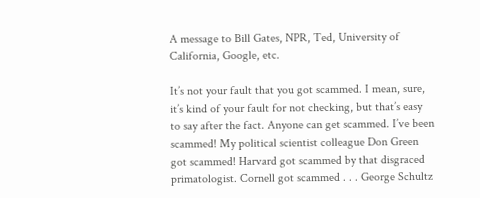A message to Bill Gates, NPR, Ted, University of California, Google, etc.

It’s not your fault that you got scammed. I mean, sure, it’s kind of your fault for not checking, but that’s easy to say after the fact. Anyone can get scammed. I’ve been scammed! My political scientist colleague Don Green got scammed! Harvard got scammed by that disgraced primatologist. Cornell got scammed . . . George Schultz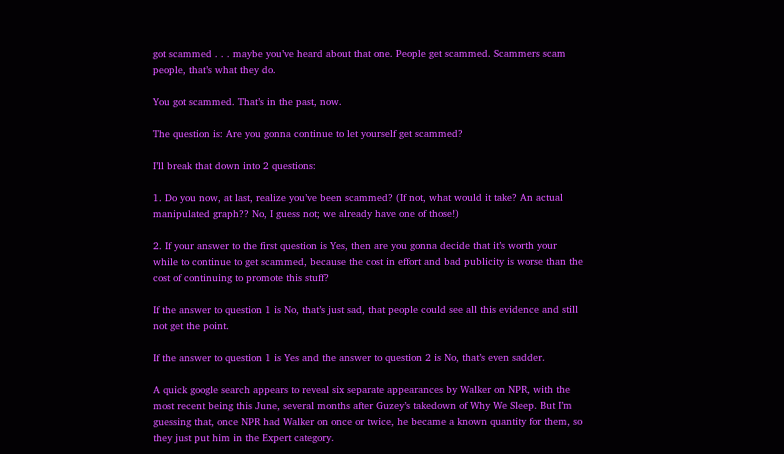got scammed . . . maybe you’ve heard about that one. People get scammed. Scammers scam people, that’s what they do.

You got scammed. That’s in the past, now.

The question is: Are you gonna continue to let yourself get scammed?

I’ll break that down into 2 questions:

1. Do you now, at last, realize you’ve been scammed? (If not, what would it take? An actual manipulated graph?? No, I guess not; we already have one of those!)

2. If your answer to the first question is Yes, then are you gonna decide that it’s worth your while to continue to get scammed, because the cost in effort and bad publicity is worse than the cost of continuing to promote this stuff?

If the answer to question 1 is No, that’s just sad, that people could see all this evidence and still not get the point.

If the answer to question 1 is Yes and the answer to question 2 is No, that’s even sadder.

A quick google search appears to reveal six separate appearances by Walker on NPR, with the most recent being this June, several months after Guzey’s takedown of Why We Sleep. But I’m guessing that, once NPR had Walker on once or twice, he became a known quantity for them, so they just put him in the Expert category.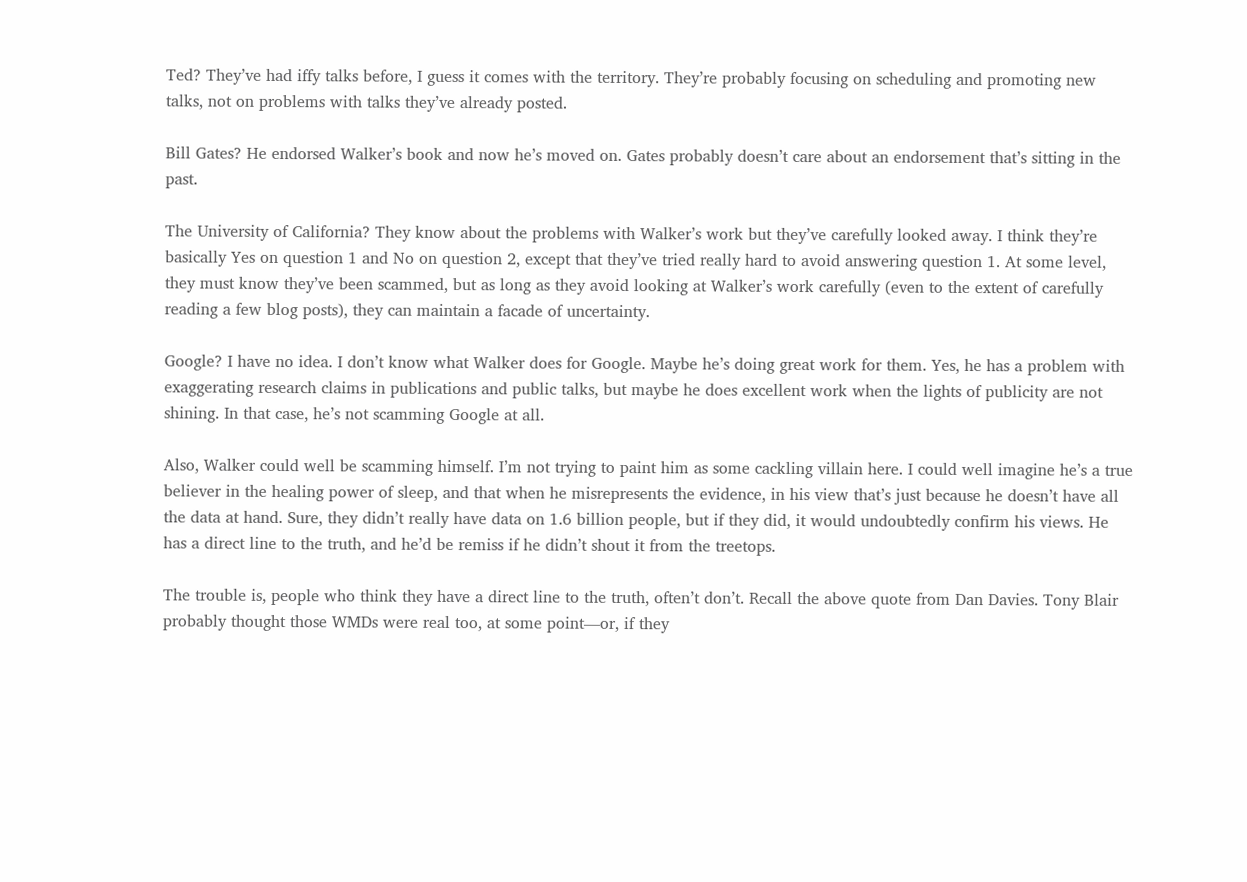Ted? They’ve had iffy talks before, I guess it comes with the territory. They’re probably focusing on scheduling and promoting new talks, not on problems with talks they’ve already posted.

Bill Gates? He endorsed Walker’s book and now he’s moved on. Gates probably doesn’t care about an endorsement that’s sitting in the past.

The University of California? They know about the problems with Walker’s work but they’ve carefully looked away. I think they’re basically Yes on question 1 and No on question 2, except that they’ve tried really hard to avoid answering question 1. At some level, they must know they’ve been scammed, but as long as they avoid looking at Walker’s work carefully (even to the extent of carefully reading a few blog posts), they can maintain a facade of uncertainty.

Google? I have no idea. I don’t know what Walker does for Google. Maybe he’s doing great work for them. Yes, he has a problem with exaggerating research claims in publications and public talks, but maybe he does excellent work when the lights of publicity are not shining. In that case, he’s not scamming Google at all.

Also, Walker could well be scamming himself. I’m not trying to paint him as some cackling villain here. I could well imagine he’s a true believer in the healing power of sleep, and that when he misrepresents the evidence, in his view that’s just because he doesn’t have all the data at hand. Sure, they didn’t really have data on 1.6 billion people, but if they did, it would undoubtedly confirm his views. He has a direct line to the truth, and he’d be remiss if he didn’t shout it from the treetops.

The trouble is, people who think they have a direct line to the truth, often’t don’t. Recall the above quote from Dan Davies. Tony Blair probably thought those WMDs were real too, at some point—or, if they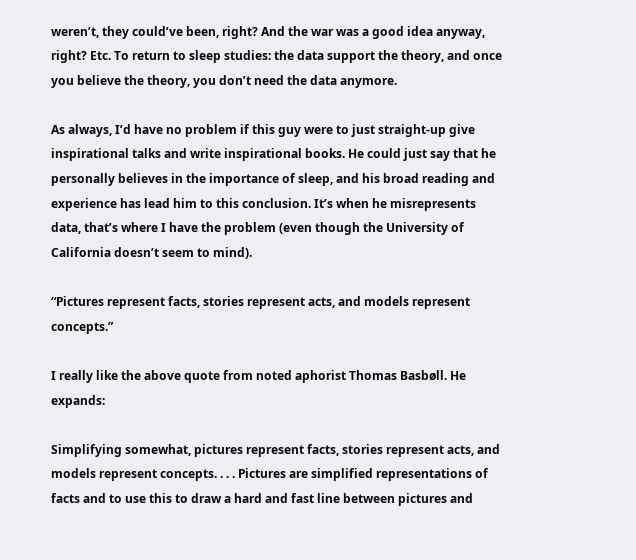weren’t, they could’ve been, right? And the war was a good idea anyway, right? Etc. To return to sleep studies: the data support the theory, and once you believe the theory, you don’t need the data anymore.

As always, I’d have no problem if this guy were to just straight-up give inspirational talks and write inspirational books. He could just say that he personally believes in the importance of sleep, and his broad reading and experience has lead him to this conclusion. It’s when he misrepresents data, that’s where I have the problem (even though the University of California doesn’t seem to mind).

“Pictures represent facts, stories represent acts, and models represent concepts.”

I really like the above quote from noted aphorist Thomas Basbøll. He expands:

Simplifying somewhat, pictures represent facts, stories represent acts, and models represent concepts. . . . Pictures are simplified representations of facts and to use this to draw a hard and fast line between pictures and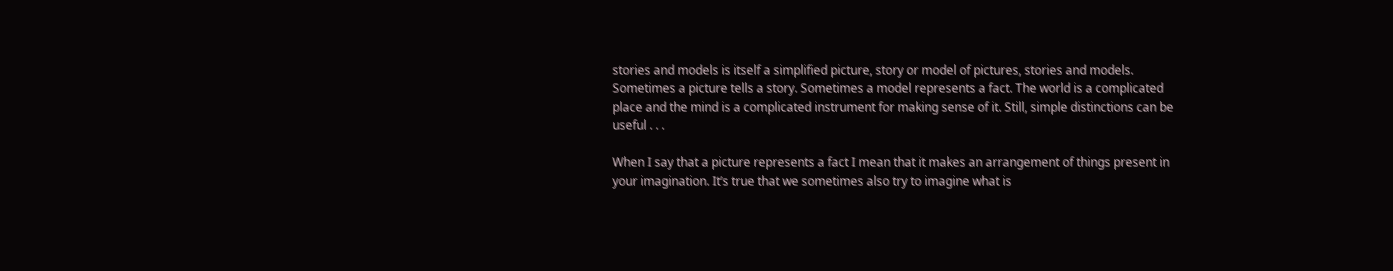stories and models is itself a simplified picture, story or model of pictures, stories and models. Sometimes a picture tells a story. Sometimes a model represents a fact. The world is a complicated place and the mind is a complicated instrument for making sense of it. Still, simple distinctions can be useful . . .

When I say that a picture represents a fact I mean that it makes an arrangement of things present in your imagination. It’s true that we sometimes also try to imagine what is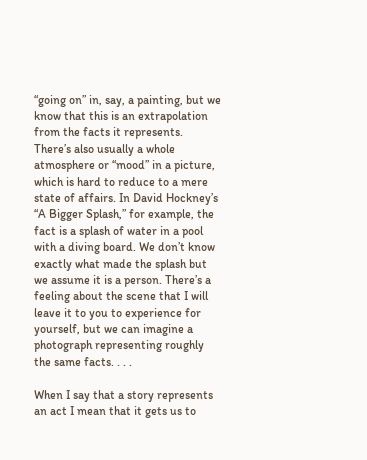“going on” in, say, a painting, but we know that this is an extrapolation from the facts it represents. There’s also usually a whole atmosphere or “mood” in a picture, which is hard to reduce to a mere state of affairs. In David Hockney’s “A Bigger Splash,” for example, the fact is a splash of water in a pool with a diving board. We don’t know exactly what made the splash but we assume it is a person. There’s a feeling about the scene that I will leave it to you to experience for yourself, but we can imagine a photograph representing roughly the same facts. . . .

When I say that a story represents an act I mean that it gets us to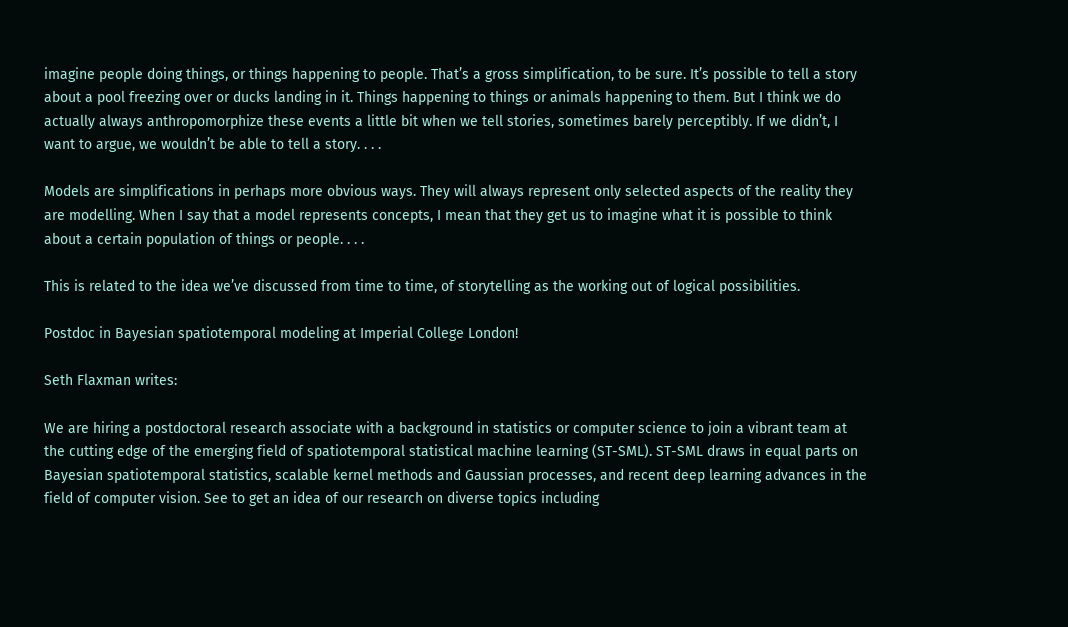imagine people doing things, or things happening to people. That’s a gross simplification, to be sure. It’s possible to tell a story about a pool freezing over or ducks landing in it. Things happening to things or animals happening to them. But I think we do actually always anthropomorphize these events a little bit when we tell stories, sometimes barely perceptibly. If we didn’t, I want to argue, we wouldn’t be able to tell a story. . . .

Models are simplifications in perhaps more obvious ways. They will always represent only selected aspects of the reality they are modelling. When I say that a model represents concepts, I mean that they get us to imagine what it is possible to think about a certain population of things or people. . . .

This is related to the idea we’ve discussed from time to time, of storytelling as the working out of logical possibilities.

Postdoc in Bayesian spatiotemporal modeling at Imperial College London!

Seth Flaxman writes:

We are hiring a postdoctoral research associate with a background in statistics or computer science to join a vibrant team at the cutting edge of the emerging field of spatiotemporal statistical machine learning (ST-SML). ST-SML draws in equal parts on Bayesian spatiotemporal statistics, scalable kernel methods and Gaussian processes, and recent deep learning advances in the field of computer vision. See to get an idea of our research on diverse topics including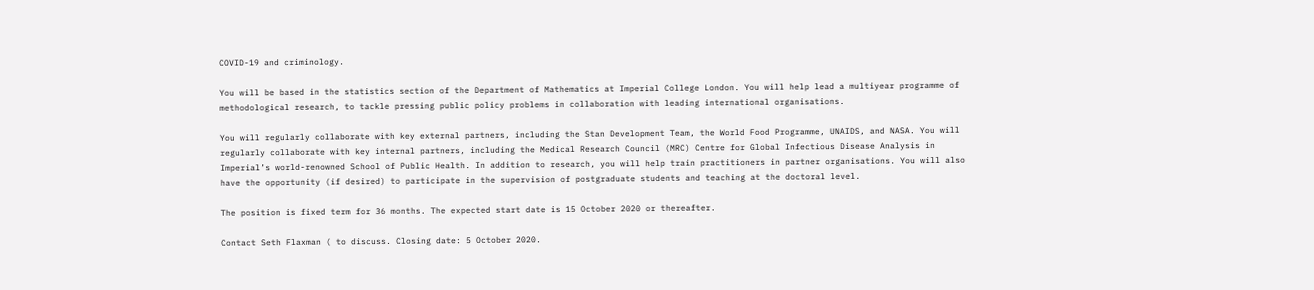COVID-19 and criminology.

You will be based in the statistics section of the Department of Mathematics at Imperial College London. You will help lead a multiyear programme of methodological research, to tackle pressing public policy problems in collaboration with leading international organisations.

You will regularly collaborate with key external partners, including the Stan Development Team, the World Food Programme, UNAIDS, and NASA. You will regularly collaborate with key internal partners, including the Medical Research Council (MRC) Centre for Global Infectious Disease Analysis in Imperial’s world-renowned School of Public Health. In addition to research, you will help train practitioners in partner organisations. You will also have the opportunity (if desired) to participate in the supervision of postgraduate students and teaching at the doctoral level.

The position is fixed term for 36 months. The expected start date is 15 October 2020 or thereafter.

Contact Seth Flaxman ( to discuss. Closing date: 5 October 2020.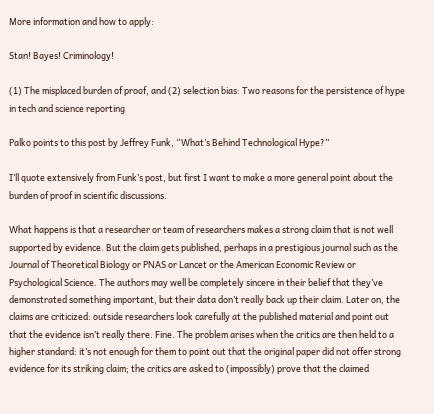More information and how to apply:

Stan! Bayes! Criminology!

(1) The misplaced burden of proof, and (2) selection bias: Two reasons for the persistence of hype in tech and science reporting

Palko points to this post by Jeffrey Funk, “What’s Behind Technological Hype?”

I’ll quote extensively from Funk’s post, but first I want to make a more general point about the burden of proof in scientific discussions.

What happens is that a researcher or team of researchers makes a strong claim that is not well supported by evidence. But the claim gets published, perhaps in a prestigious journal such as the Journal of Theoretical Biology or PNAS or Lancet or the American Economic Review or Psychological Science. The authors may well be completely sincere in their belief that they’ve demonstrated something important, but their data don’t really back up their claim. Later on, the claims are criticized: outside researchers look carefully at the published material and point out that the evidence isn’t really there. Fine. The problem arises when the critics are then held to a higher standard: it’s not enough for them to point out that the original paper did not offer strong evidence for its striking claim; the critics are asked to (impossibly) prove that the claimed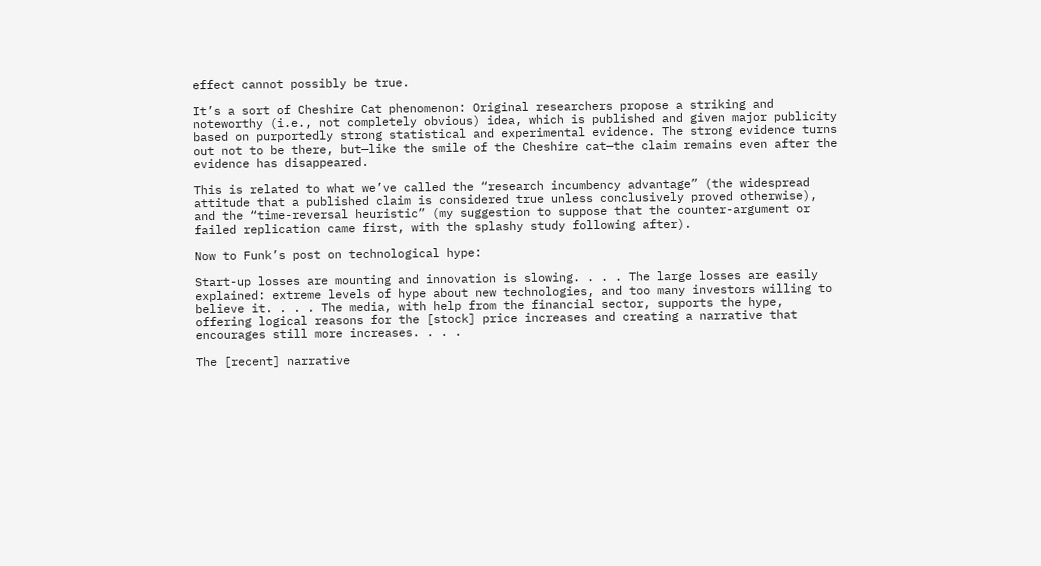effect cannot possibly be true.

It’s a sort of Cheshire Cat phenomenon: Original researchers propose a striking and noteworthy (i.e., not completely obvious) idea, which is published and given major publicity based on purportedly strong statistical and experimental evidence. The strong evidence turns out not to be there, but—like the smile of the Cheshire cat—the claim remains even after the evidence has disappeared.

This is related to what we’ve called the “research incumbency advantage” (the widespread attitude that a published claim is considered true unless conclusively proved otherwise), and the “time-reversal heuristic” (my suggestion to suppose that the counter-argument or failed replication came first, with the splashy study following after).

Now to Funk’s post on technological hype:

Start-up losses are mounting and innovation is slowing. . . . The large losses are easily explained: extreme levels of hype about new technologies, and too many investors willing to believe it. . . . The media, with help from the financial sector, supports the hype, offering logical reasons for the [stock] price increases and creating a narrative that encourages still more increases. . . .

The [recent] narrative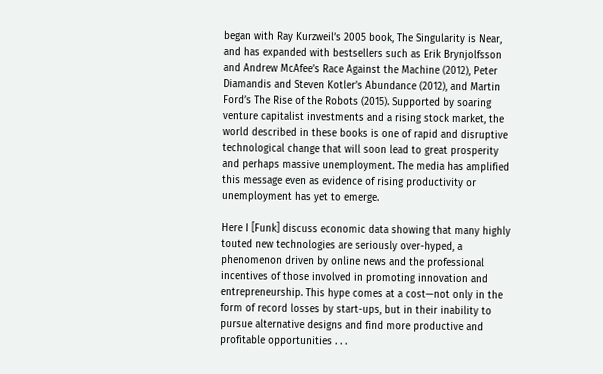began with Ray Kurzweil’s 2005 book, The Singularity is Near, and has expanded with bestsellers such as Erik Brynjolfsson and Andrew McAfee’s Race Against the Machine (2012), Peter Diamandis and Steven Kotler’s Abundance (2012), and Martin Ford’s The Rise of the Robots (2015). Supported by soaring venture capitalist investments and a rising stock market, the world described in these books is one of rapid and disruptive technological change that will soon lead to great prosperity and perhaps massive unemployment. The media has amplified this message even as evidence of rising productivity or unemployment has yet to emerge.

Here I [Funk] discuss economic data showing that many highly touted new technologies are seriously over-hyped, a phenomenon driven by online news and the professional incentives of those involved in promoting innovation and entrepreneurship. This hype comes at a cost—not only in the form of record losses by start-ups, but in their inability to pursue alternative designs and find more productive and profitable opportunities . . .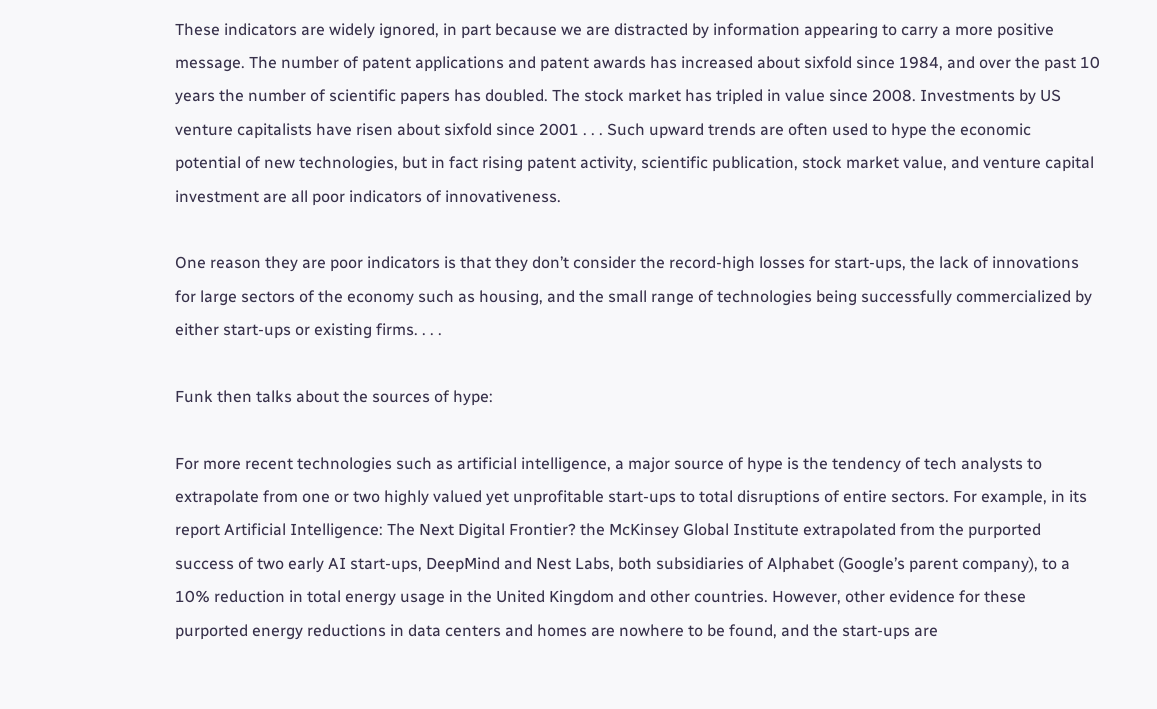These indicators are widely ignored, in part because we are distracted by information appearing to carry a more positive message. The number of patent applications and patent awards has increased about sixfold since 1984, and over the past 10 years the number of scientific papers has doubled. The stock market has tripled in value since 2008. Investments by US venture capitalists have risen about sixfold since 2001 . . . Such upward trends are often used to hype the economic potential of new technologies, but in fact rising patent activity, scientific publication, stock market value, and venture capital investment are all poor indicators of innovativeness.

One reason they are poor indicators is that they don’t consider the record-high losses for start-ups, the lack of innovations for large sectors of the economy such as housing, and the small range of technologies being successfully commercialized by either start-ups or existing firms. . . .

Funk then talks about the sources of hype:

For more recent technologies such as artificial intelligence, a major source of hype is the tendency of tech analysts to extrapolate from one or two highly valued yet unprofitable start-ups to total disruptions of entire sectors. For example, in its report Artificial Intelligence: The Next Digital Frontier? the McKinsey Global Institute extrapolated from the purported success of two early AI start-ups, DeepMind and Nest Labs, both subsidiaries of Alphabet (Google’s parent company), to a 10% reduction in total energy usage in the United Kingdom and other countries. However, other evidence for these purported energy reductions in data centers and homes are nowhere to be found, and the start-ups are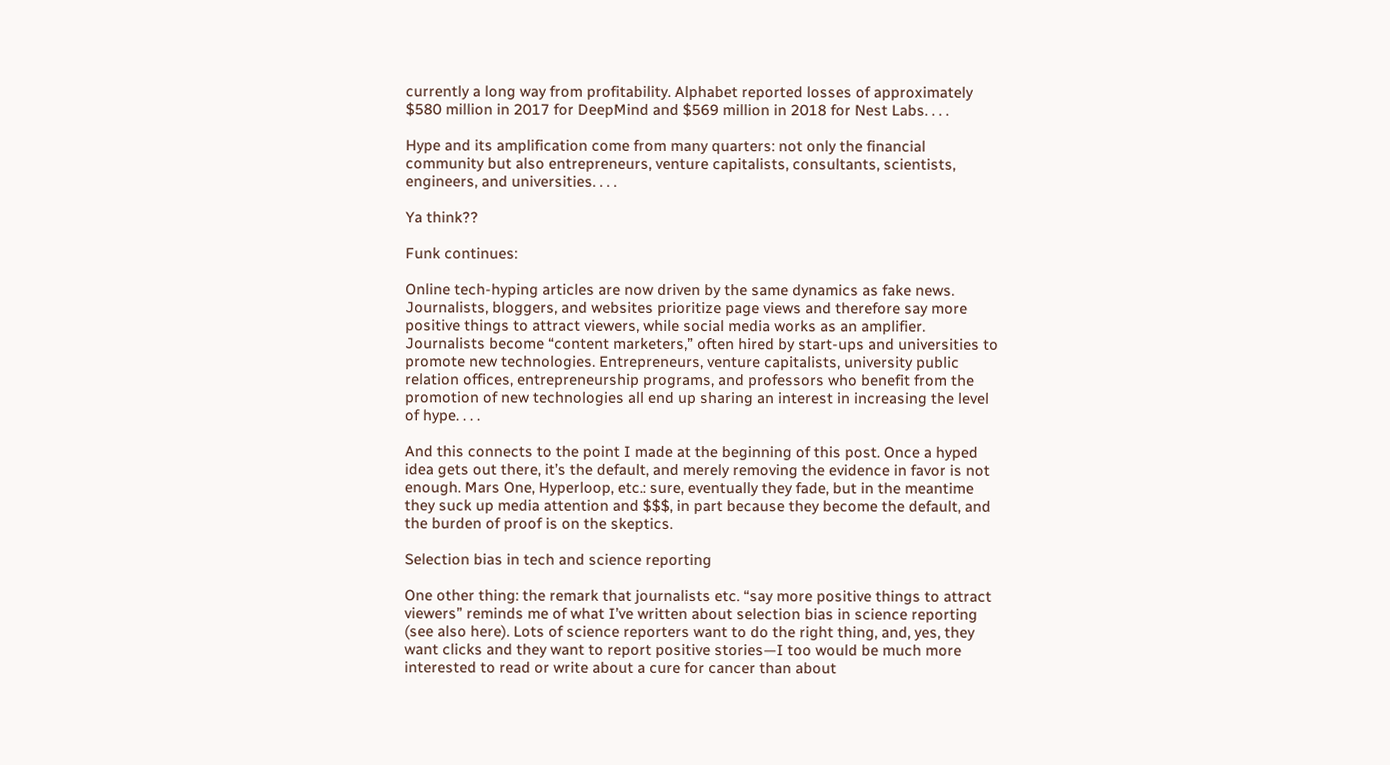currently a long way from profitability. Alphabet reported losses of approximately $580 million in 2017 for DeepMind and $569 million in 2018 for Nest Labs. . . .

Hype and its amplification come from many quarters: not only the financial community but also entrepreneurs, venture capitalists, consultants, scientists, engineers, and universities. . . .

Ya think??

Funk continues:

Online tech-hyping articles are now driven by the same dynamics as fake news. Journalists, bloggers, and websites prioritize page views and therefore say more positive things to attract viewers, while social media works as an amplifier. Journalists become “content marketers,” often hired by start-ups and universities to promote new technologies. Entrepreneurs, venture capitalists, university public relation offices, entrepreneurship programs, and professors who benefit from the promotion of new technologies all end up sharing an interest in increasing the level of hype. . . .

And this connects to the point I made at the beginning of this post. Once a hyped idea gets out there, it’s the default, and merely removing the evidence in favor is not enough. Mars One, Hyperloop, etc.: sure, eventually they fade, but in the meantime they suck up media attention and $$$, in part because they become the default, and the burden of proof is on the skeptics.

Selection bias in tech and science reporting

One other thing: the remark that journalists etc. “say more positive things to attract viewers” reminds me of what I’ve written about selection bias in science reporting (see also here). Lots of science reporters want to do the right thing, and, yes, they want clicks and they want to report positive stories—I too would be much more interested to read or write about a cure for cancer than about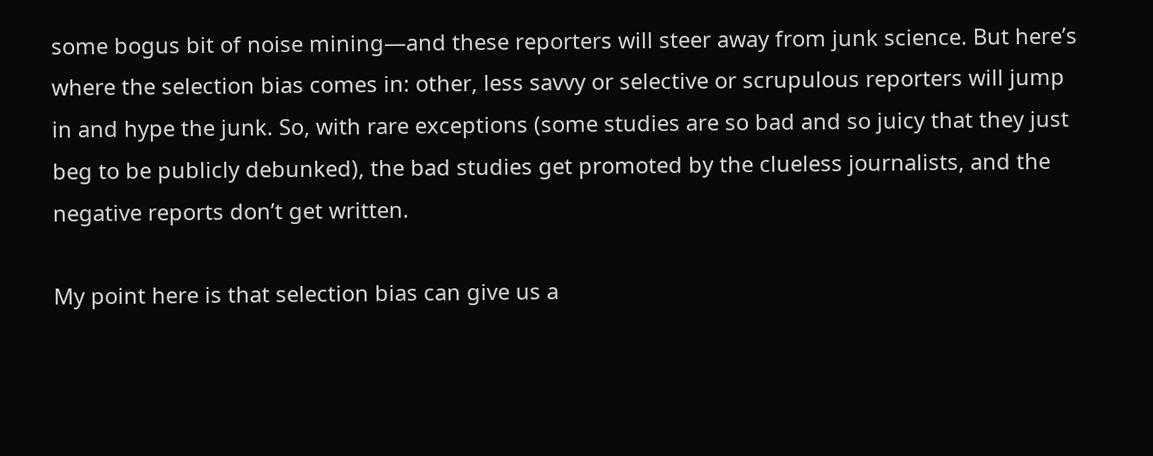some bogus bit of noise mining—and these reporters will steer away from junk science. But here’s where the selection bias comes in: other, less savvy or selective or scrupulous reporters will jump in and hype the junk. So, with rare exceptions (some studies are so bad and so juicy that they just beg to be publicly debunked), the bad studies get promoted by the clueless journalists, and the negative reports don’t get written.

My point here is that selection bias can give us a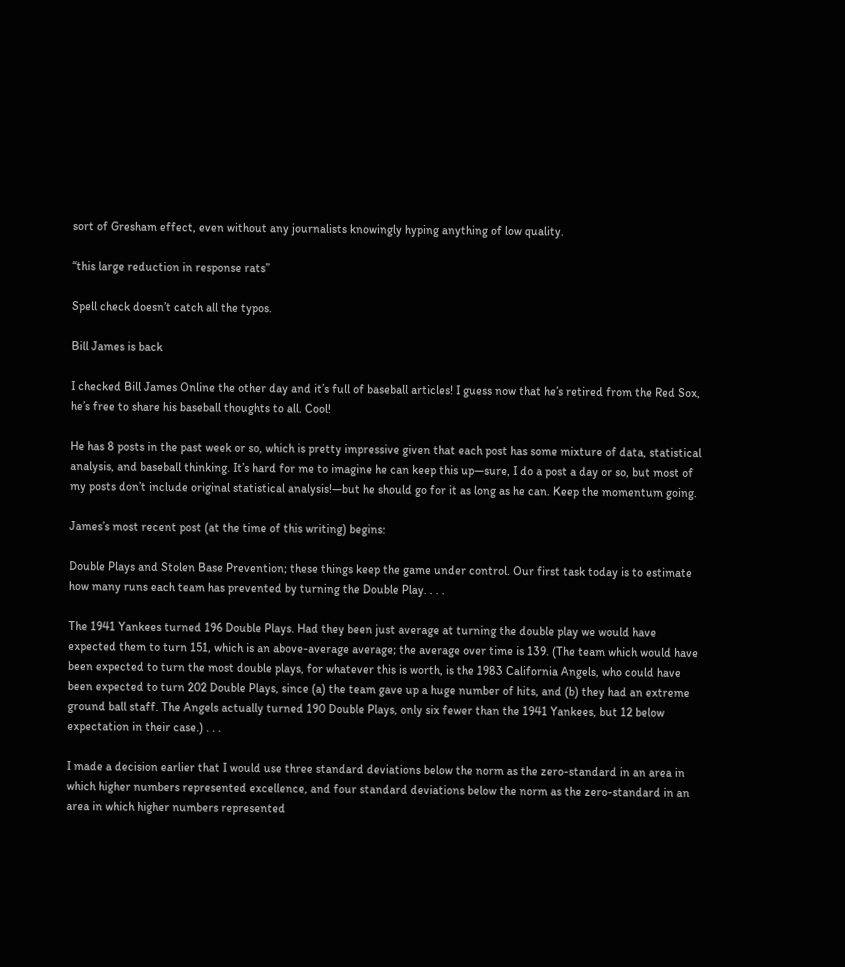sort of Gresham effect, even without any journalists knowingly hyping anything of low quality.

“this large reduction in response rats”

Spell check doesn’t catch all the typos.

Bill James is back

I checked Bill James Online the other day and it’s full of baseball articles! I guess now that he’s retired from the Red Sox, he’s free to share his baseball thoughts to all. Cool!

He has 8 posts in the past week or so, which is pretty impressive given that each post has some mixture of data, statistical analysis, and baseball thinking. It’s hard for me to imagine he can keep this up—sure, I do a post a day or so, but most of my posts don’t include original statistical analysis!—but he should go for it as long as he can. Keep the momentum going.

James’s most recent post (at the time of this writing) begins:

Double Plays and Stolen Base Prevention; these things keep the game under control. Our first task today is to estimate how many runs each team has prevented by turning the Double Play. . . .

The 1941 Yankees turned 196 Double Plays. Had they been just average at turning the double play we would have expected them to turn 151, which is an above-average average; the average over time is 139. (The team which would have been expected to turn the most double plays, for whatever this is worth, is the 1983 California Angels, who could have been expected to turn 202 Double Plays, since (a) the team gave up a huge number of hits, and (b) they had an extreme ground ball staff. The Angels actually turned 190 Double Plays, only six fewer than the 1941 Yankees, but 12 below expectation in their case.) . . .

I made a decision earlier that I would use three standard deviations below the norm as the zero-standard in an area in which higher numbers represented excellence, and four standard deviations below the norm as the zero-standard in an area in which higher numbers represented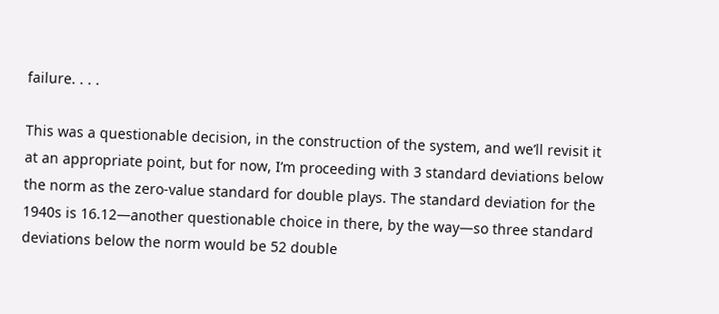failure. . . .

This was a questionable decision, in the construction of the system, and we’ll revisit it at an appropriate point, but for now, I’m proceeding with 3 standard deviations below the norm as the zero-value standard for double plays. The standard deviation for the 1940s is 16.12—another questionable choice in there, by the way—so three standard deviations below the norm would be 52 double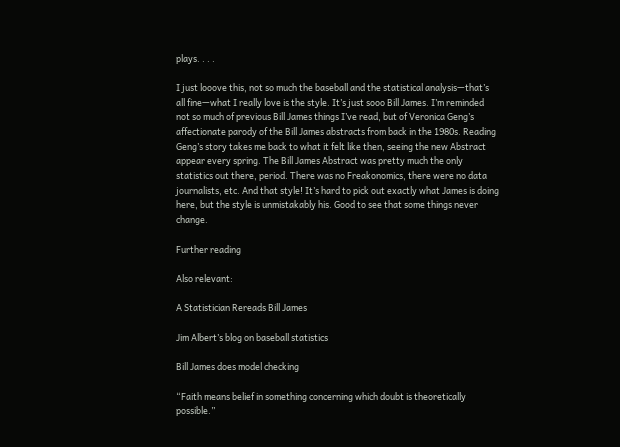plays. . . .

I just looove this, not so much the baseball and the statistical analysis—that’s all fine—what I really love is the style. It’s just sooo Bill James. I’m reminded not so much of previous Bill James things I’ve read, but of Veronica Geng’s affectionate parody of the Bill James abstracts from back in the 1980s. Reading Geng’s story takes me back to what it felt like then, seeing the new Abstract appear every spring. The Bill James Abstract was pretty much the only statistics out there, period. There was no Freakonomics, there were no data journalists, etc. And that style! It’s hard to pick out exactly what James is doing here, but the style is unmistakably his. Good to see that some things never change.

Further reading

Also relevant:

A Statistician Rereads Bill James

Jim Albert’s blog on baseball statistics

Bill James does model checking

“Faith means belief in something concerning which doubt is theoretically possible.”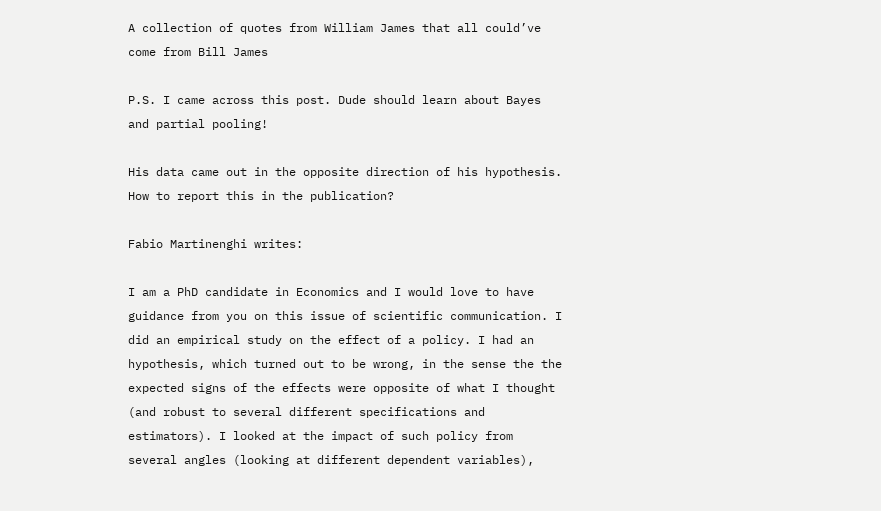A collection of quotes from William James that all could’ve come from Bill James

P.S. I came across this post. Dude should learn about Bayes and partial pooling!

His data came out in the opposite direction of his hypothesis. How to report this in the publication?

Fabio Martinenghi writes:

I am a PhD candidate in Economics and I would love to have guidance from you on this issue of scientific communication. I did an empirical study on the effect of a policy. I had an hypothesis, which turned out to be wrong, in the sense the the expected signs of the effects were opposite of what I thought (and robust to several different specifications and estimators). I looked at the impact of such policy from several angles (looking at different dependent variables),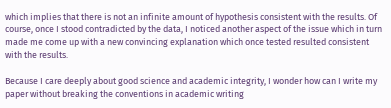which implies that there is not an infinite amount of hypothesis consistent with the results. Of course, once I stood contradicted by the data, I noticed another aspect of the issue which in turn made me come up with a new convincing explanation which once tested resulted consistent with the results.

Because I care deeply about good science and academic integrity, I wonder how can I write my paper without breaking the conventions in academic writing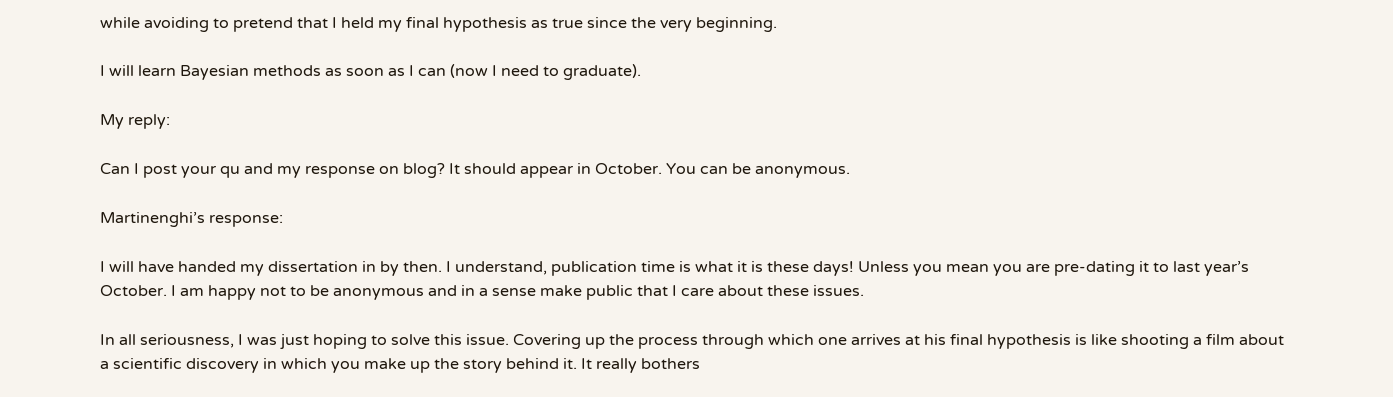while avoiding to pretend that I held my final hypothesis as true since the very beginning.

I will learn Bayesian methods as soon as I can (now I need to graduate).

My reply:

Can I post your qu and my response on blog? It should appear in October. You can be anonymous.

Martinenghi’s response:

I will have handed my dissertation in by then. I understand, publication time is what it is these days! Unless you mean you are pre-dating it to last year’s October. I am happy not to be anonymous and in a sense make public that I care about these issues.

In all seriousness, I was just hoping to solve this issue. Covering up the process through which one arrives at his final hypothesis is like shooting a film about a scientific discovery in which you make up the story behind it. It really bothers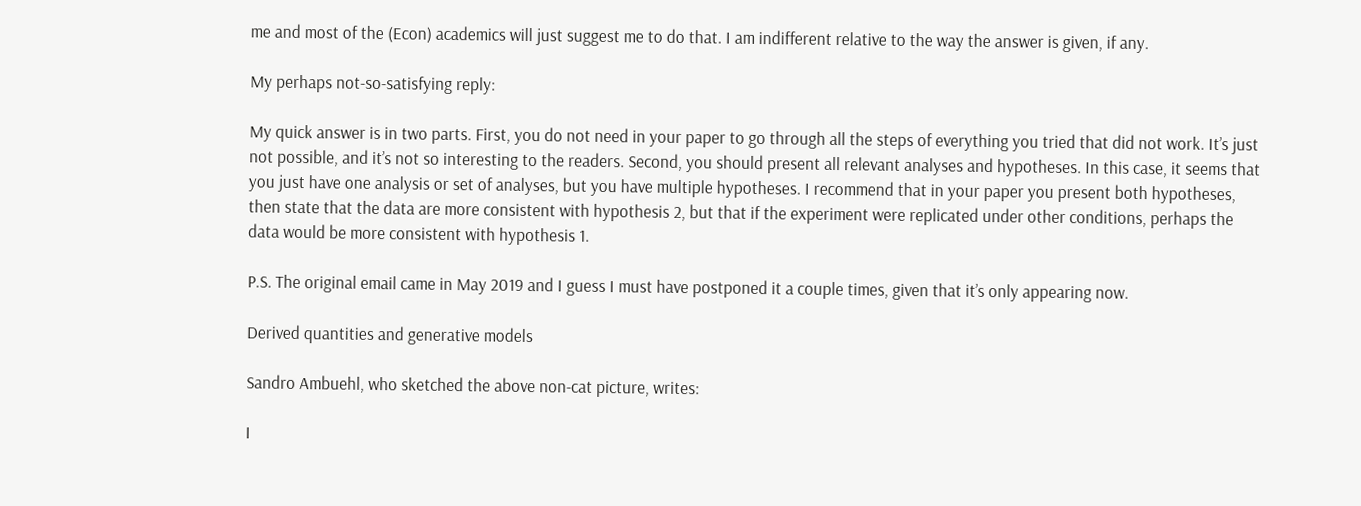me and most of the (Econ) academics will just suggest me to do that. I am indifferent relative to the way the answer is given, if any.

My perhaps not-so-satisfying reply:

My quick answer is in two parts. First, you do not need in your paper to go through all the steps of everything you tried that did not work. It’s just not possible, and it’s not so interesting to the readers. Second, you should present all relevant analyses and hypotheses. In this case, it seems that you just have one analysis or set of analyses, but you have multiple hypotheses. I recommend that in your paper you present both hypotheses, then state that the data are more consistent with hypothesis 2, but that if the experiment were replicated under other conditions, perhaps the data would be more consistent with hypothesis 1.

P.S. The original email came in May 2019 and I guess I must have postponed it a couple times, given that it’s only appearing now.

Derived quantities and generative models

Sandro Ambuehl, who sketched the above non-cat picture, writes:

I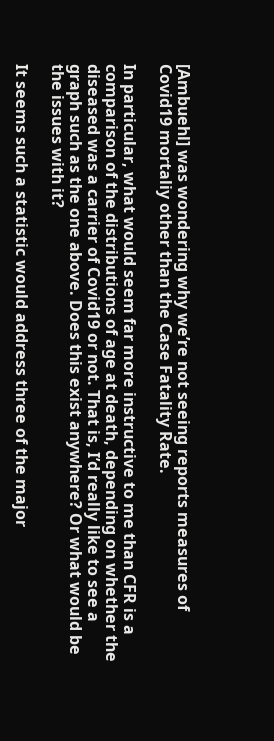[Ambuehl] was wondering why we’re not seeing reports measures of Covid19 mortaliy other than the Case Fatality Rate.

In particular, what would seem far more instructive to me than CFR is a comparison of the distributions of age at death, depending on whether the diseased was a carrier of Covid19 or not. That is, I’d really like to see a graph such as the one above. Does this exist anywhere? Or what would be the issues with it?

It seems such a statistic would address three of the major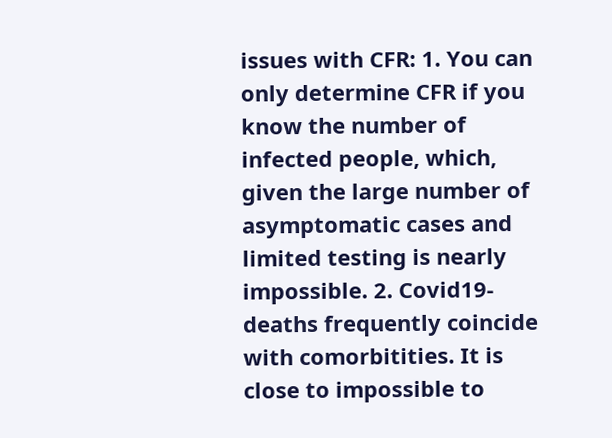issues with CFR: 1. You can only determine CFR if you know the number of infected people, which, given the large number of asymptomatic cases and limited testing is nearly impossible. 2. Covid19-deaths frequently coincide with comorbitities. It is close to impossible to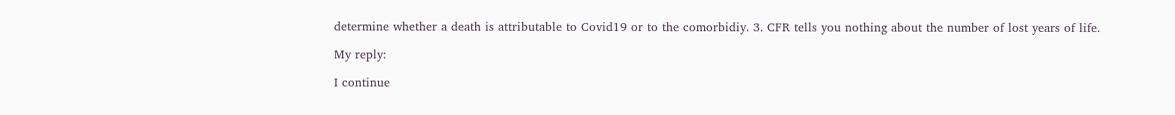determine whether a death is attributable to Covid19 or to the comorbidiy. 3. CFR tells you nothing about the number of lost years of life.

My reply:

I continue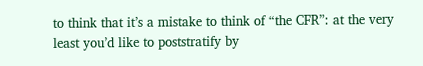to think that it’s a mistake to think of “the CFR”: at the very least you’d like to poststratify by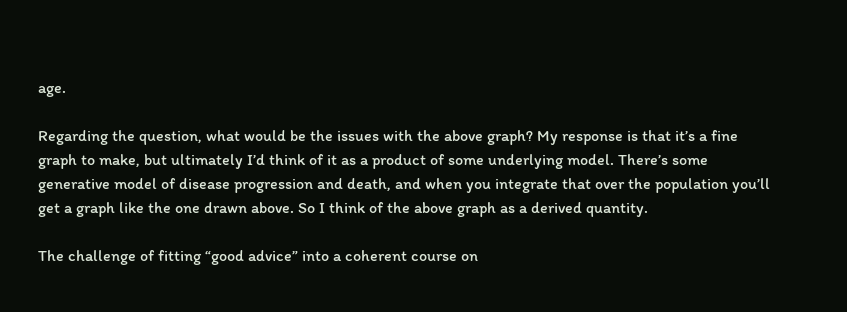age.

Regarding the question, what would be the issues with the above graph? My response is that it’s a fine graph to make, but ultimately I’d think of it as a product of some underlying model. There’s some generative model of disease progression and death, and when you integrate that over the population you’ll get a graph like the one drawn above. So I think of the above graph as a derived quantity.

The challenge of fitting “good advice” into a coherent course on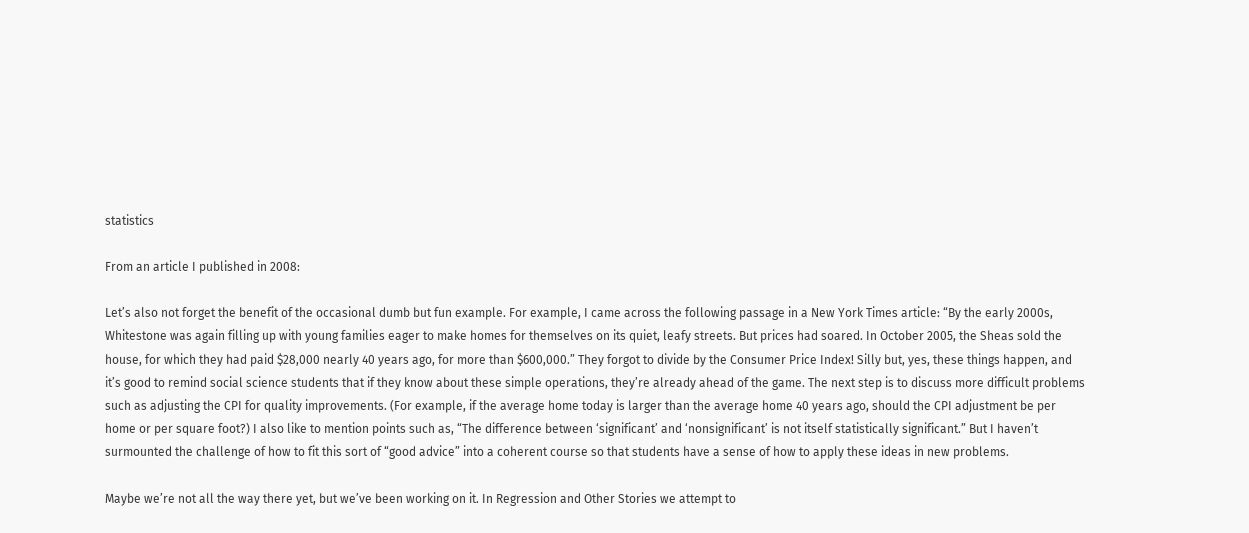statistics

From an article I published in 2008:

Let’s also not forget the benefit of the occasional dumb but fun example. For example, I came across the following passage in a New York Times article: “By the early 2000s, Whitestone was again filling up with young families eager to make homes for themselves on its quiet, leafy streets. But prices had soared. In October 2005, the Sheas sold the house, for which they had paid $28,000 nearly 40 years ago, for more than $600,000.” They forgot to divide by the Consumer Price Index! Silly but, yes, these things happen, and it’s good to remind social science students that if they know about these simple operations, they’re already ahead of the game. The next step is to discuss more difficult problems such as adjusting the CPI for quality improvements. (For example, if the average home today is larger than the average home 40 years ago, should the CPI adjustment be per home or per square foot?) I also like to mention points such as, “The difference between ‘significant’ and ‘nonsignificant’ is not itself statistically significant.” But I haven’t surmounted the challenge of how to fit this sort of “good advice” into a coherent course so that students have a sense of how to apply these ideas in new problems.

Maybe we’re not all the way there yet, but we’ve been working on it. In Regression and Other Stories we attempt to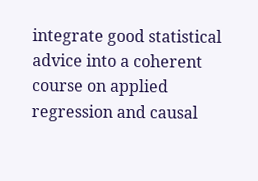integrate good statistical advice into a coherent course on applied regression and causal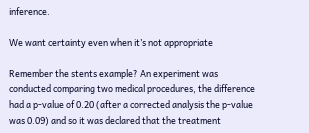inference.

We want certainty even when it’s not appropriate

Remember the stents example? An experiment was conducted comparing two medical procedures, the difference had a p-value of 0.20 (after a corrected analysis the p-value was 0.09) and so it was declared that the treatment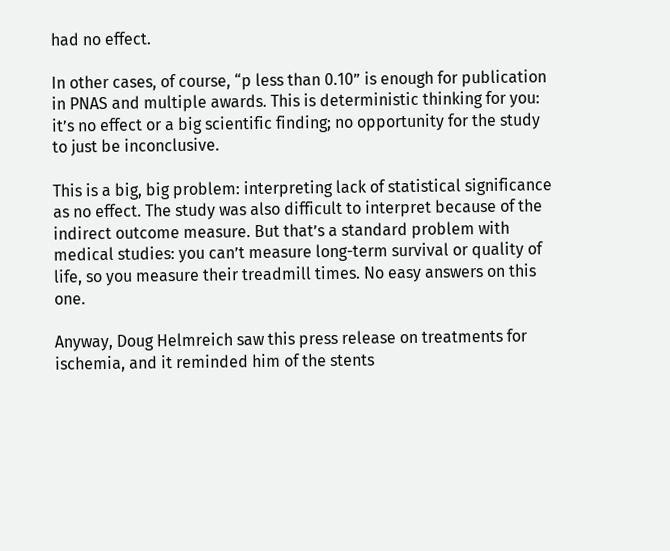had no effect.

In other cases, of course, “p less than 0.10” is enough for publication in PNAS and multiple awards. This is deterministic thinking for you: it’s no effect or a big scientific finding; no opportunity for the study to just be inconclusive.

This is a big, big problem: interpreting lack of statistical significance as no effect. The study was also difficult to interpret because of the indirect outcome measure. But that’s a standard problem with medical studies: you can’t measure long-term survival or quality of life, so you measure their treadmill times. No easy answers on this one.

Anyway, Doug Helmreich saw this press release on treatments for ischemia, and it reminded him of the stents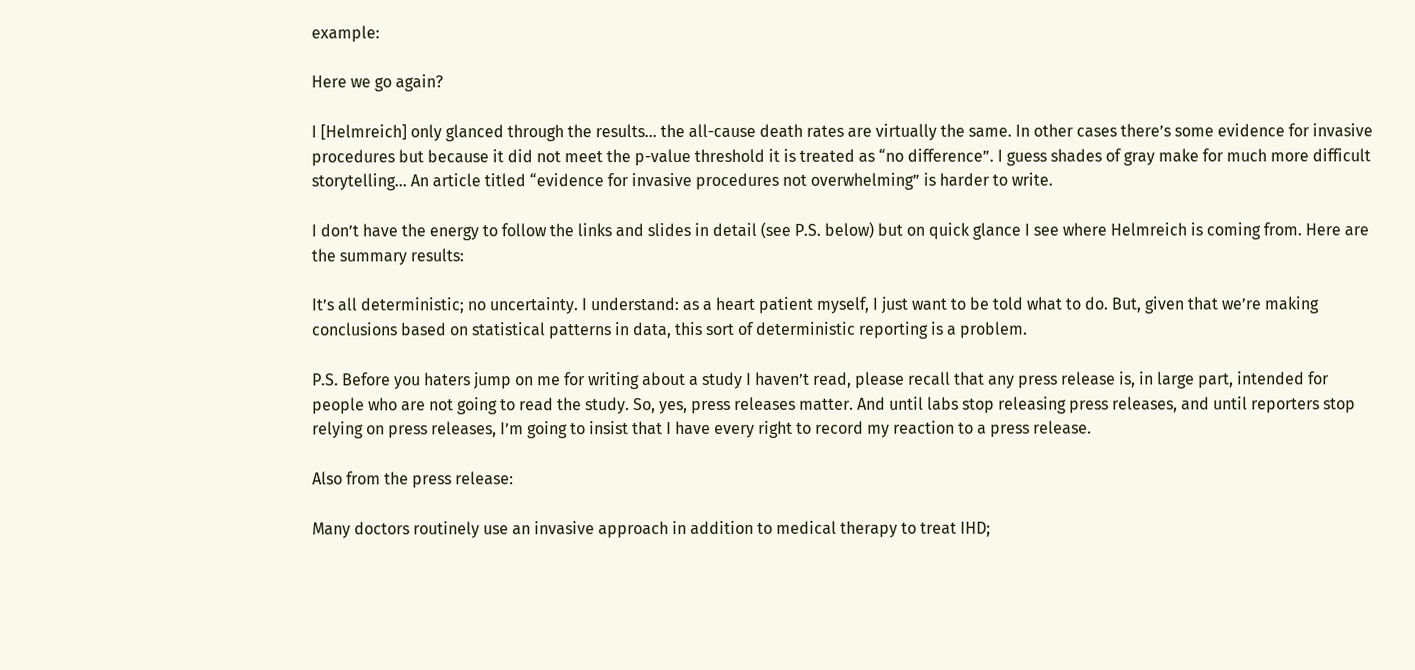example:

Here we go again?

I [Helmreich] only glanced through the results… the all-cause death rates are virtually the same. In other cases there’s some evidence for invasive procedures but because it did not meet the p-value threshold it is treated as “no difference”. I guess shades of gray make for much more difficult storytelling… An article titled “evidence for invasive procedures not overwhelming” is harder to write.

I don’t have the energy to follow the links and slides in detail (see P.S. below) but on quick glance I see where Helmreich is coming from. Here are the summary results:

It’s all deterministic; no uncertainty. I understand: as a heart patient myself, I just want to be told what to do. But, given that we’re making conclusions based on statistical patterns in data, this sort of deterministic reporting is a problem.

P.S. Before you haters jump on me for writing about a study I haven’t read, please recall that any press release is, in large part, intended for people who are not going to read the study. So, yes, press releases matter. And until labs stop releasing press releases, and until reporters stop relying on press releases, I’m going to insist that I have every right to record my reaction to a press release.

Also from the press release:

Many doctors routinely use an invasive approach in addition to medical therapy to treat IHD;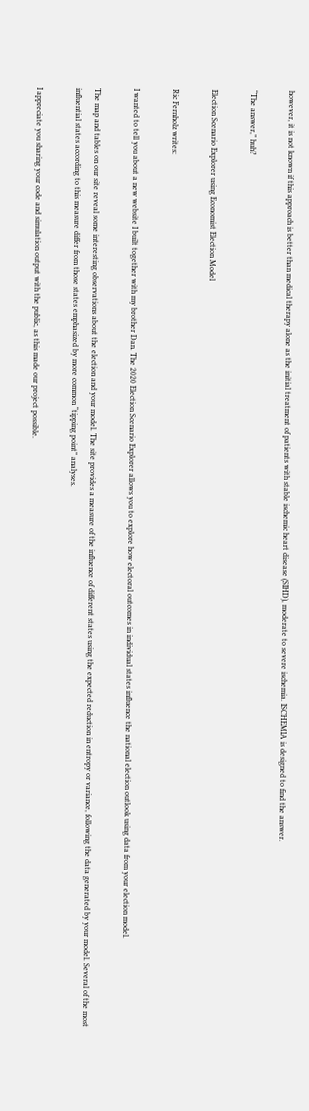however, it is not known if this approach is better than medical therapy alone as the initial treatment of patients with stable ischemic heart disease (SIHD), moderate to severe ischemia. ISCHEMIA is designed to find the answer.

“The answer,” huh?

Election Scenario Explorer using Economist Election Model

Ric Fernholz writes:

I wanted to tell you about a new website I built together with my brother Dan. The 2020 Election Scenario Explorer allows you to explore how electoral outcomes in individual states influence the national election outlook using data from your election model.

The map and tables on our site reveal some interesting observations about the election and your model. The site provides a measure of the influence of different states using the expected reduction in entropy or variance, following the data generated by your model. Several of the most influential states according to this measure differ from those states emphasized by more common “tipping point” analyses.

I appreciate you sharing your code and simulation output with the public, as this made our project possible.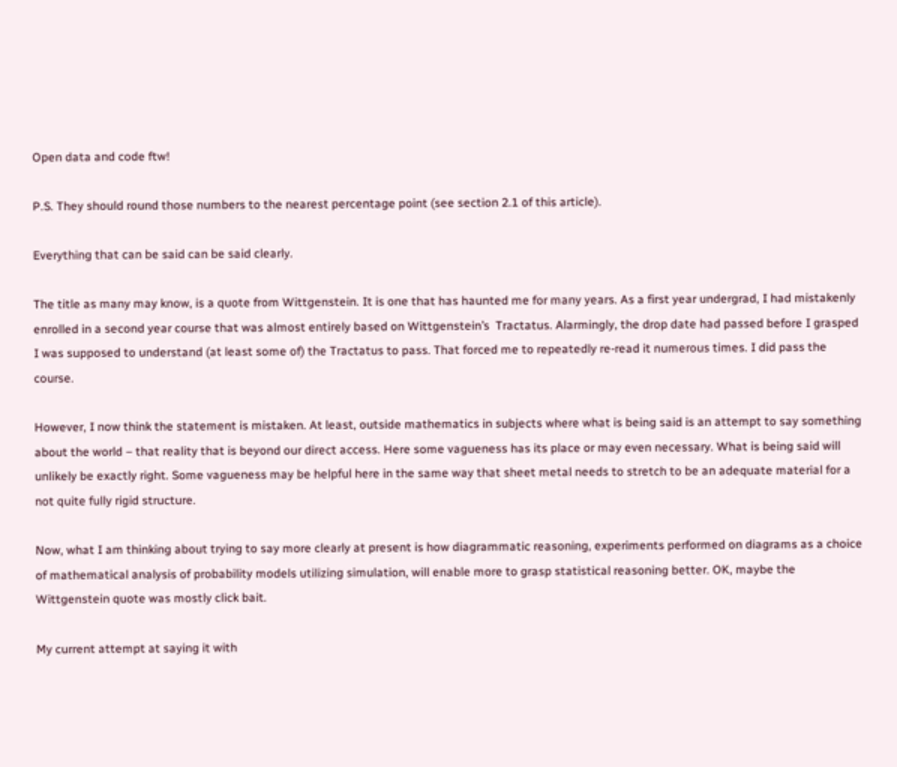Open data and code ftw!

P.S. They should round those numbers to the nearest percentage point (see section 2.1 of this article).

Everything that can be said can be said clearly.

The title as many may know, is a quote from Wittgenstein. It is one that has haunted me for many years. As a first year undergrad, I had mistakenly enrolled in a second year course that was almost entirely based on Wittgenstein’s  Tractatus. Alarmingly, the drop date had passed before I grasped I was supposed to understand (at least some of) the Tractatus to pass. That forced me to repeatedly re-read it numerous times. I did pass the course.

However, I now think the statement is mistaken. At least, outside mathematics in subjects where what is being said is an attempt to say something about the world – that reality that is beyond our direct access. Here some vagueness has its place or may even necessary. What is being said will unlikely be exactly right. Some vagueness may be helpful here in the same way that sheet metal needs to stretch to be an adequate material for a not quite fully rigid structure.

Now, what I am thinking about trying to say more clearly at present is how diagrammatic reasoning, experiments performed on diagrams as a choice of mathematical analysis of probability models utilizing simulation, will enable more to grasp statistical reasoning better. OK, maybe the Wittgenstein quote was mostly click bait.

My current attempt at saying it with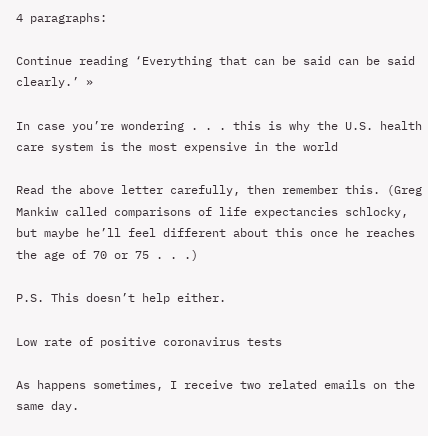4 paragraphs:

Continue reading ‘Everything that can be said can be said clearly.’ »

In case you’re wondering . . . this is why the U.S. health care system is the most expensive in the world

Read the above letter carefully, then remember this. (Greg Mankiw called comparisons of life expectancies schlocky, but maybe he’ll feel different about this once he reaches the age of 70 or 75 . . .)

P.S. This doesn’t help either.

Low rate of positive coronavirus tests

As happens sometimes, I receive two related emails on the same day.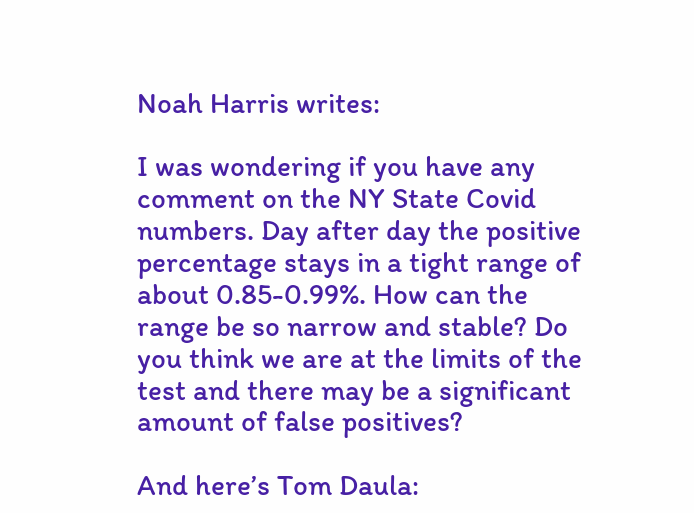Noah Harris writes:

I was wondering if you have any comment on the NY State Covid numbers. Day after day the positive percentage stays in a tight range of about 0.85-0.99%. How can the range be so narrow and stable? Do you think we are at the limits of the test and there may be a significant amount of false positives?

And here’s Tom Daula: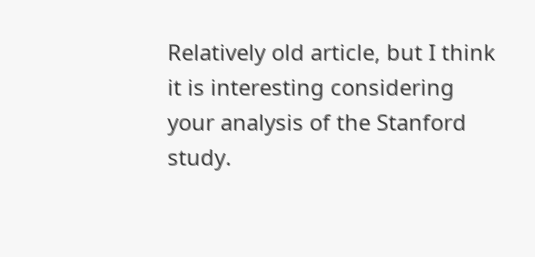Relatively old article, but I think it is interesting considering your analysis of the Stanford study.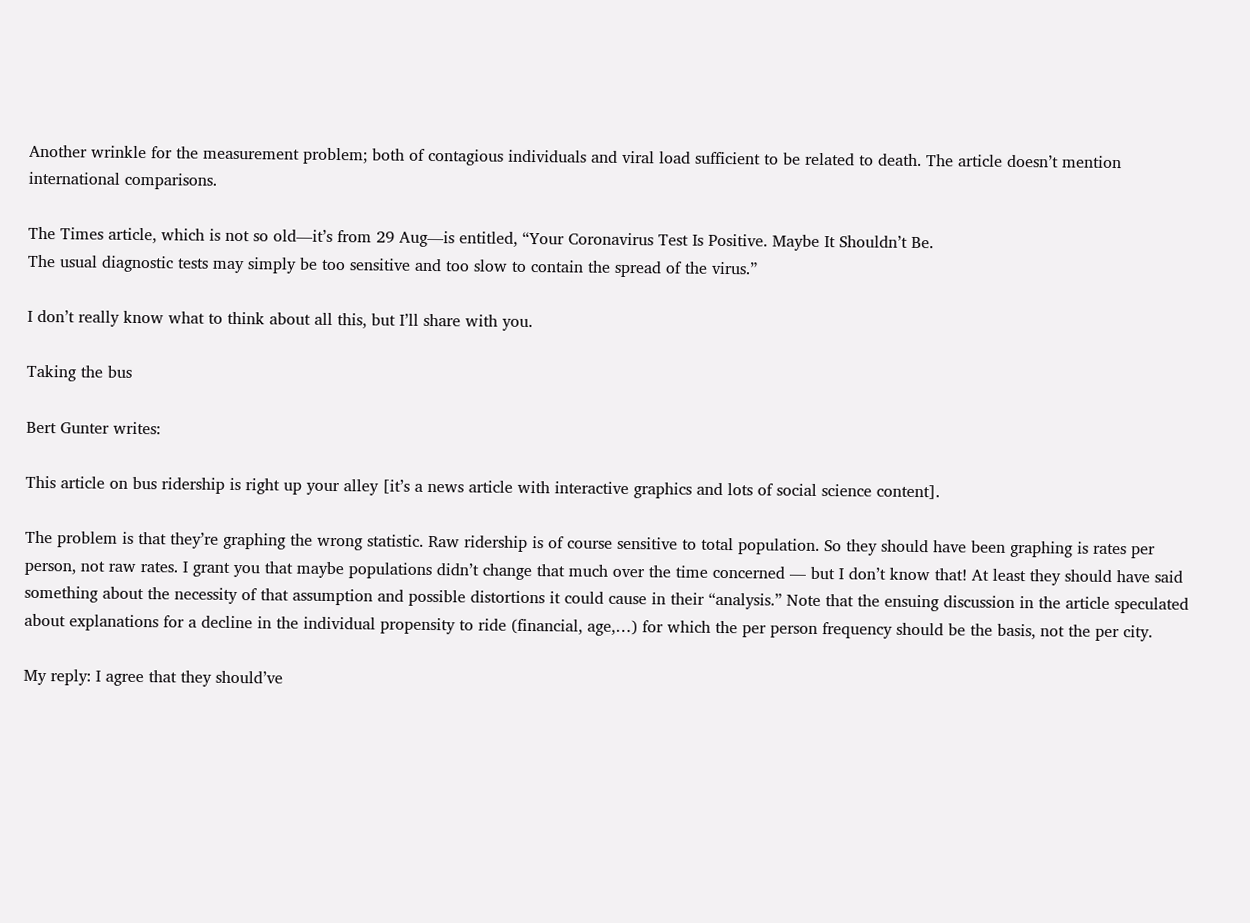Another wrinkle for the measurement problem; both of contagious individuals and viral load sufficient to be related to death. The article doesn’t mention international comparisons.

The Times article, which is not so old—it’s from 29 Aug—is entitled, “Your Coronavirus Test Is Positive. Maybe It Shouldn’t Be.
The usual diagnostic tests may simply be too sensitive and too slow to contain the spread of the virus.”

I don’t really know what to think about all this, but I’ll share with you.

Taking the bus

Bert Gunter writes:

This article on bus ridership is right up your alley [it’s a news article with interactive graphics and lots of social science content].

The problem is that they’re graphing the wrong statistic. Raw ridership is of course sensitive to total population. So they should have been graphing is rates per person, not raw rates. I grant you that maybe populations didn’t change that much over the time concerned — but I don’t know that! At least they should have said something about the necessity of that assumption and possible distortions it could cause in their “analysis.” Note that the ensuing discussion in the article speculated about explanations for a decline in the individual propensity to ride (financial, age,…) for which the per person frequency should be the basis, not the per city.

My reply: I agree that they should’ve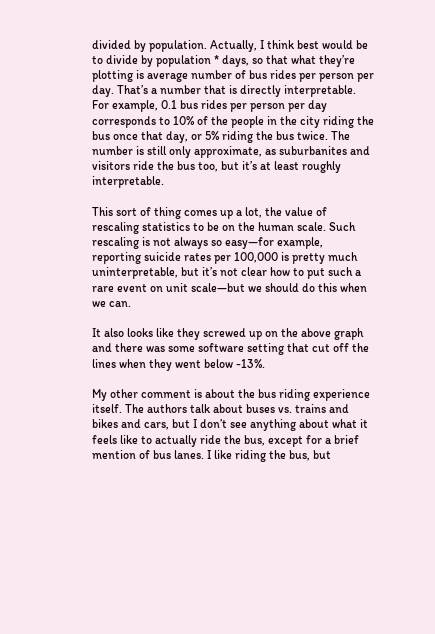divided by population. Actually, I think best would be to divide by population * days, so that what they’re plotting is average number of bus rides per person per day. That’s a number that is directly interpretable. For example, 0.1 bus rides per person per day corresponds to 10% of the people in the city riding the bus once that day, or 5% riding the bus twice. The number is still only approximate, as suburbanites and visitors ride the bus too, but it’s at least roughly interpretable.

This sort of thing comes up a lot, the value of rescaling statistics to be on the human scale. Such rescaling is not always so easy—for example, reporting suicide rates per 100,000 is pretty much uninterpretable, but it’s not clear how to put such a rare event on unit scale—but we should do this when we can.

It also looks like they screwed up on the above graph and there was some software setting that cut off the lines when they went below -13%.

My other comment is about the bus riding experience itself. The authors talk about buses vs. trains and bikes and cars, but I don’t see anything about what it feels like to actually ride the bus, except for a brief mention of bus lanes. I like riding the bus, but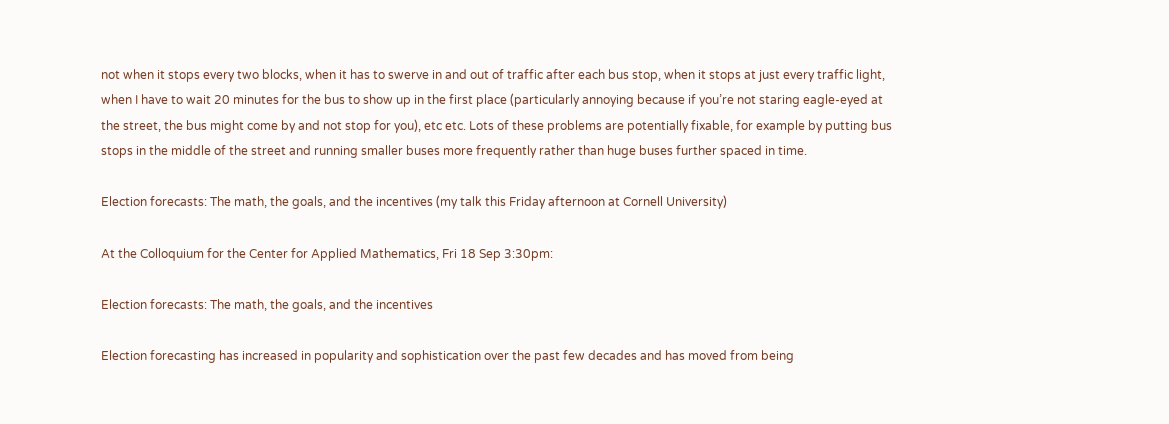not when it stops every two blocks, when it has to swerve in and out of traffic after each bus stop, when it stops at just every traffic light, when I have to wait 20 minutes for the bus to show up in the first place (particularly annoying because if you’re not staring eagle-eyed at the street, the bus might come by and not stop for you), etc etc. Lots of these problems are potentially fixable, for example by putting bus stops in the middle of the street and running smaller buses more frequently rather than huge buses further spaced in time.

Election forecasts: The math, the goals, and the incentives (my talk this Friday afternoon at Cornell University)

At the Colloquium for the Center for Applied Mathematics, Fri 18 Sep 3:30pm:

Election forecasts: The math, the goals, and the incentives

Election forecasting has increased in popularity and sophistication over the past few decades and has moved from being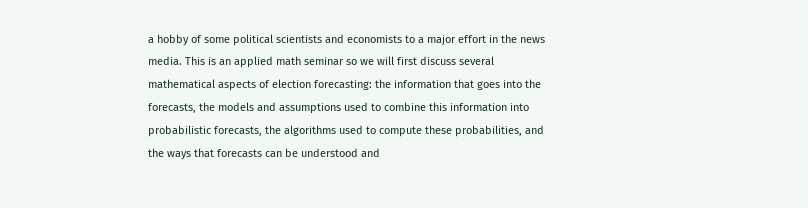a hobby of some political scientists and economists to a major effort in the news media. This is an applied math seminar so we will first discuss several mathematical aspects of election forecasting: the information that goes into the forecasts, the models and assumptions used to combine this information into probabilistic forecasts, the algorithms used to compute these probabilities, and the ways that forecasts can be understood and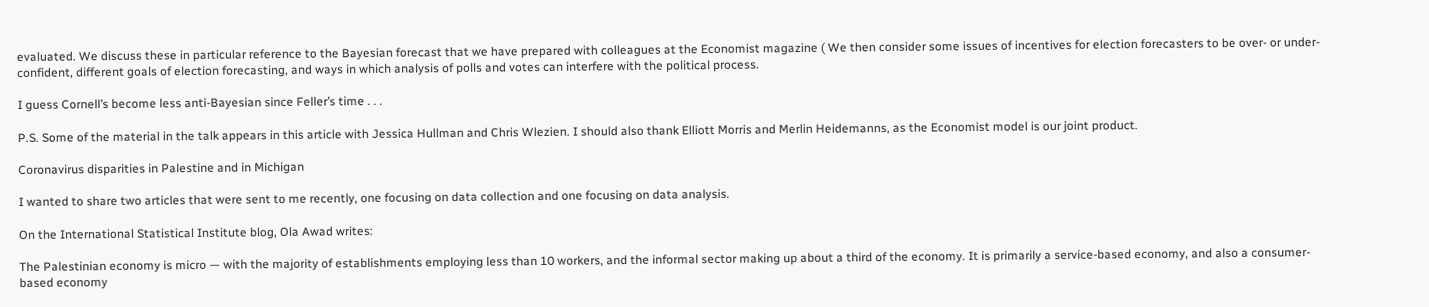evaluated. We discuss these in particular reference to the Bayesian forecast that we have prepared with colleagues at the Economist magazine ( We then consider some issues of incentives for election forecasters to be over- or under-confident, different goals of election forecasting, and ways in which analysis of polls and votes can interfere with the political process.

I guess Cornell’s become less anti-Bayesian since Feller’s time . . .

P.S. Some of the material in the talk appears in this article with Jessica Hullman and Chris Wlezien. I should also thank Elliott Morris and Merlin Heidemanns, as the Economist model is our joint product.

Coronavirus disparities in Palestine and in Michigan

I wanted to share two articles that were sent to me recently, one focusing on data collection and one focusing on data analysis.

On the International Statistical Institute blog, Ola Awad writes:

The Palestinian economy is micro — with the majority of establishments employing less than 10 workers, and the informal sector making up about a third of the economy. It is primarily a service-based economy, and also a consumer-based economy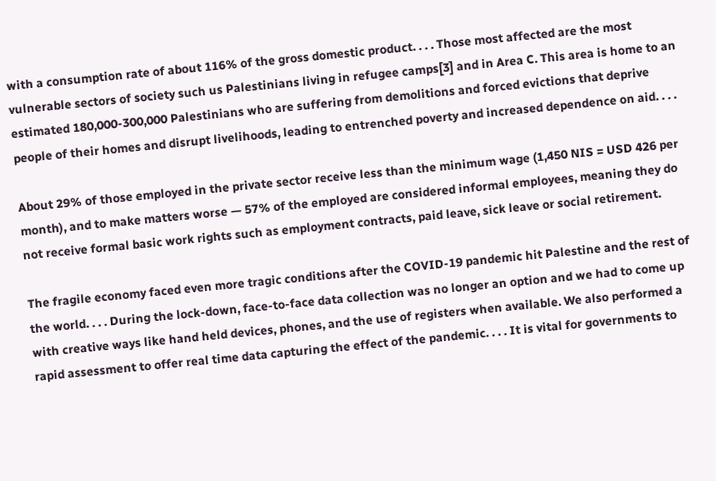with a consumption rate of about 116% of the gross domestic product. . . . Those most affected are the most vulnerable sectors of society such us Palestinians living in refugee camps[3] and in Area C. This area is home to an estimated 180,000-300,000 Palestinians who are suffering from demolitions and forced evictions that deprive people of their homes and disrupt livelihoods, leading to entrenched poverty and increased dependence on aid. . . .

About 29% of those employed in the private sector receive less than the minimum wage (1,450 NIS = USD 426 per month), and to make matters worse — 57% of the employed are considered informal employees, meaning they do not receive formal basic work rights such as employment contracts, paid leave, sick leave or social retirement.

The fragile economy faced even more tragic conditions after the COVID-19 pandemic hit Palestine and the rest of the world. . . . During the lock-down, face-to-face data collection was no longer an option and we had to come up with creative ways like hand held devices, phones, and the use of registers when available. We also performed a rapid assessment to offer real time data capturing the effect of the pandemic. . . . It is vital for governments to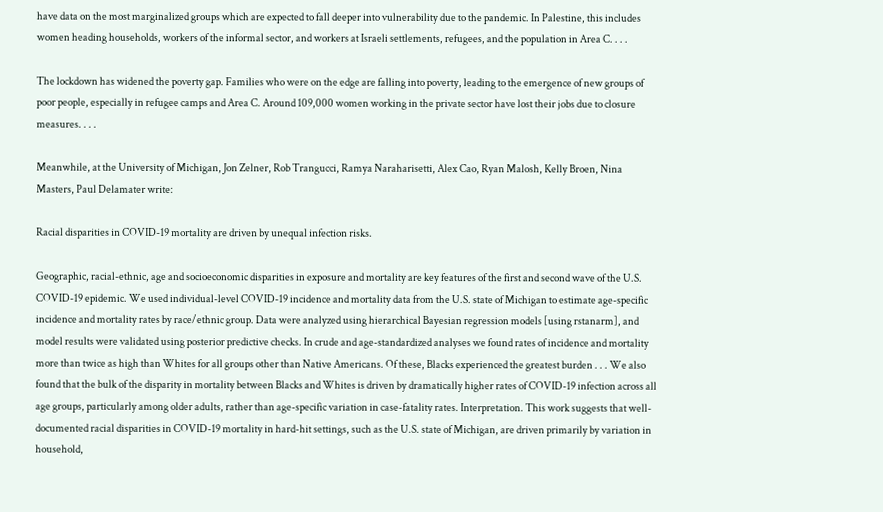have data on the most marginalized groups which are expected to fall deeper into vulnerability due to the pandemic. In Palestine, this includes women heading households, workers of the informal sector, and workers at Israeli settlements, refugees, and the population in Area C. . . .

The lockdown has widened the poverty gap. Families who were on the edge are falling into poverty, leading to the emergence of new groups of poor people, especially in refugee camps and Area C. Around 109,000 women working in the private sector have lost their jobs due to closure measures. . . .

Meanwhile, at the University of Michigan, Jon Zelner, Rob Trangucci, Ramya Naraharisetti, Alex Cao, Ryan Malosh, Kelly Broen, Nina Masters, Paul Delamater write:

Racial disparities in COVID-19 mortality are driven by unequal infection risks.

Geographic, racial-ethnic, age and socioeconomic disparities in exposure and mortality are key features of the first and second wave of the U.S. COVID-19 epidemic. We used individual-level COVID-19 incidence and mortality data from the U.S. state of Michigan to estimate age-specific incidence and mortality rates by race/ethnic group. Data were analyzed using hierarchical Bayesian regression models [using rstanarm], and model results were validated using posterior predictive checks. In crude and age-standardized analyses we found rates of incidence and mortality more than twice as high than Whites for all groups other than Native Americans. Of these, Blacks experienced the greatest burden . . . We also found that the bulk of the disparity in mortality between Blacks and Whites is driven by dramatically higher rates of COVID-19 infection across all age groups, particularly among older adults, rather than age-specific variation in case-fatality rates. Interpretation. This work suggests that well-documented racial disparities in COVID-19 mortality in hard-hit settings, such as the U.S. state of Michigan, are driven primarily by variation in household,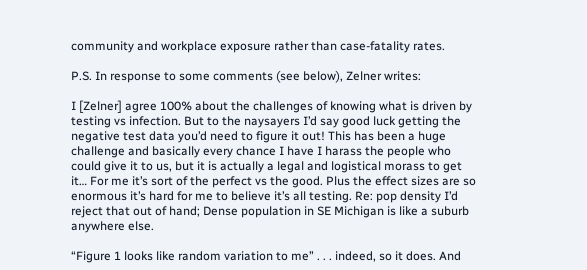community and workplace exposure rather than case-fatality rates.

P.S. In response to some comments (see below), Zelner writes:

I [Zelner] agree 100% about the challenges of knowing what is driven by testing vs infection. But to the naysayers I’d say good luck getting the negative test data you’d need to figure it out! This has been a huge challenge and basically every chance I have I harass the people who could give it to us, but it is actually a legal and logistical morass to get it… For me it’s sort of the perfect vs the good. Plus the effect sizes are so enormous it’s hard for me to believe it’s all testing. Re: pop density I’d reject that out of hand; Dense population in SE Michigan is like a suburb anywhere else.

“Figure 1 looks like random variation to me” . . . indeed, so it does. And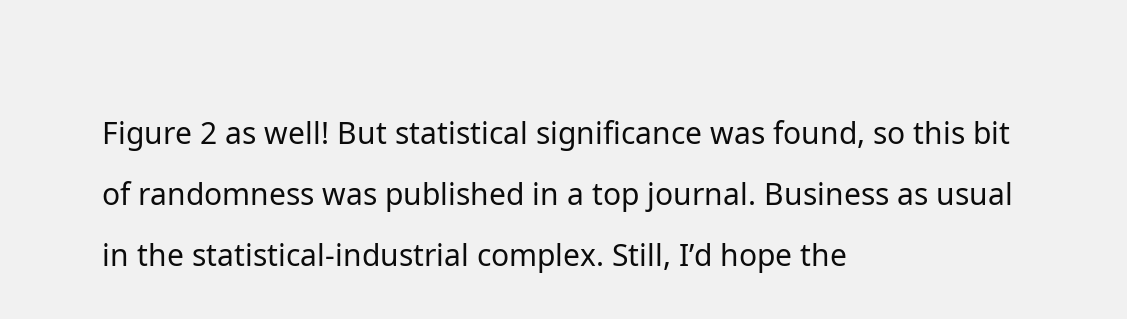Figure 2 as well! But statistical significance was found, so this bit of randomness was published in a top journal. Business as usual in the statistical-industrial complex. Still, I’d hope the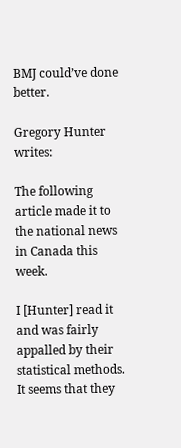BMJ could’ve done better.

Gregory Hunter writes:

The following article made it to the national news in Canada this week.

I [Hunter] read it and was fairly appalled by their statistical methods. It seems that they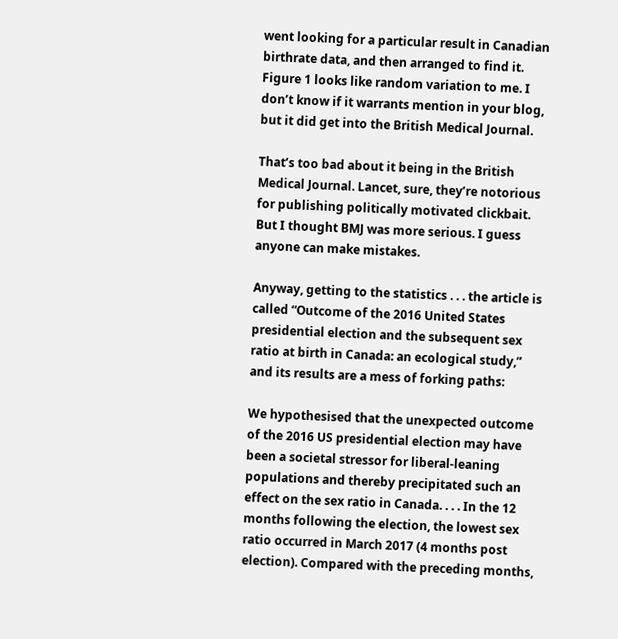went looking for a particular result in Canadian birthrate data, and then arranged to find it. Figure 1 looks like random variation to me. I don’t know if it warrants mention in your blog, but it did get into the British Medical Journal.

That’s too bad about it being in the British Medical Journal. Lancet, sure, they’re notorious for publishing politically motivated clickbait. But I thought BMJ was more serious. I guess anyone can make mistakes.

Anyway, getting to the statistics . . . the article is called “Outcome of the 2016 United States presidential election and the subsequent sex ratio at birth in Canada: an ecological study,” and its results are a mess of forking paths:

We hypothesised that the unexpected outcome of the 2016 US presidential election may have been a societal stressor for liberal-leaning populations and thereby precipitated such an effect on the sex ratio in Canada. . . . In the 12 months following the election, the lowest sex ratio occurred in March 2017 (4 months post election). Compared with the preceding months,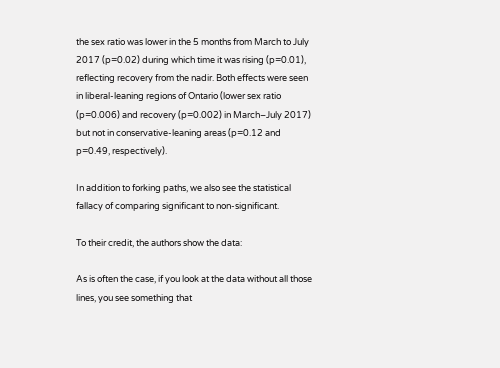the sex ratio was lower in the 5 months from March to July 2017 (p=0.02) during which time it was rising (p=0.01), reflecting recovery from the nadir. Both effects were seen in liberal-leaning regions of Ontario (lower sex ratio (p=0.006) and recovery (p=0.002) in March–July 2017) but not in conservative-leaning areas (p=0.12 and p=0.49, respectively).

In addition to forking paths, we also see the statistical fallacy of comparing significant to non-significant.

To their credit, the authors show the data:

As is often the case, if you look at the data without all those lines, you see something that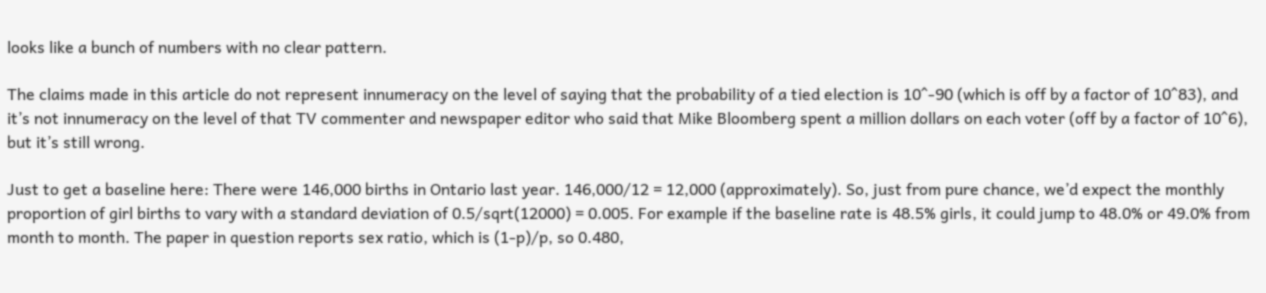looks like a bunch of numbers with no clear pattern.

The claims made in this article do not represent innumeracy on the level of saying that the probability of a tied election is 10^-90 (which is off by a factor of 10^83), and it’s not innumeracy on the level of that TV commenter and newspaper editor who said that Mike Bloomberg spent a million dollars on each voter (off by a factor of 10^6), but it’s still wrong.

Just to get a baseline here: There were 146,000 births in Ontario last year. 146,000/12 = 12,000 (approximately). So, just from pure chance, we’d expect the monthly proportion of girl births to vary with a standard deviation of 0.5/sqrt(12000) = 0.005. For example if the baseline rate is 48.5% girls, it could jump to 48.0% or 49.0% from month to month. The paper in question reports sex ratio, which is (1-p)/p, so 0.480,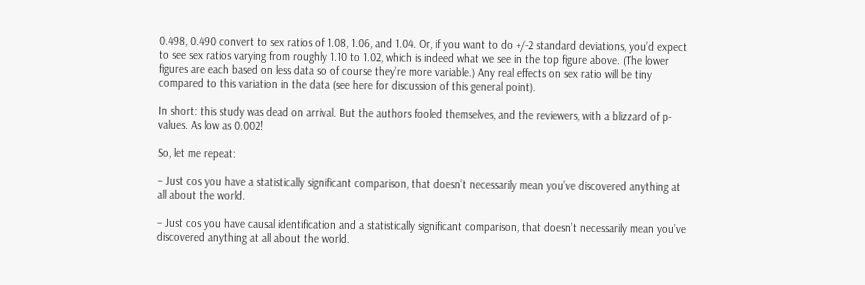0.498, 0.490 convert to sex ratios of 1.08, 1.06, and 1.04. Or, if you want to do +/-2 standard deviations, you’d expect to see sex ratios varying from roughly 1.10 to 1.02, which is indeed what we see in the top figure above. (The lower figures are each based on less data so of course they’re more variable.) Any real effects on sex ratio will be tiny compared to this variation in the data (see here for discussion of this general point).

In short: this study was dead on arrival. But the authors fooled themselves, and the reviewers, with a blizzard of p-values. As low as 0.002!

So, let me repeat:

– Just cos you have a statistically significant comparison, that doesn’t necessarily mean you’ve discovered anything at all about the world.

– Just cos you have causal identification and a statistically significant comparison, that doesn’t necessarily mean you’ve discovered anything at all about the world.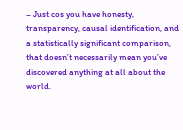– Just cos you have honesty, transparency, causal identification, and a statistically significant comparison, that doesn’t necessarily mean you’ve discovered anything at all about the world.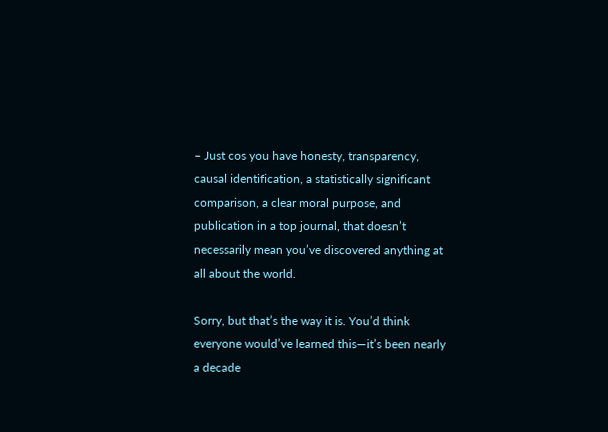– Just cos you have honesty, transparency, causal identification, a statistically significant comparison, a clear moral purpose, and publication in a top journal, that doesn’t necessarily mean you’ve discovered anything at all about the world.

Sorry, but that’s the way it is. You’d think everyone would’ve learned this—it’s been nearly a decade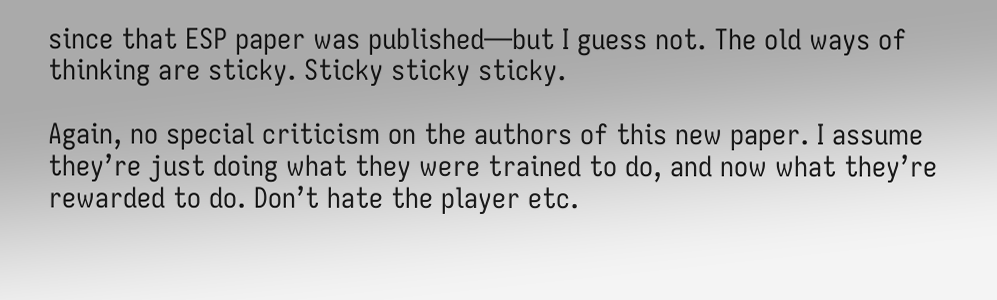since that ESP paper was published—but I guess not. The old ways of thinking are sticky. Sticky sticky sticky.

Again, no special criticism on the authors of this new paper. I assume they’re just doing what they were trained to do, and now what they’re rewarded to do. Don’t hate the player etc.